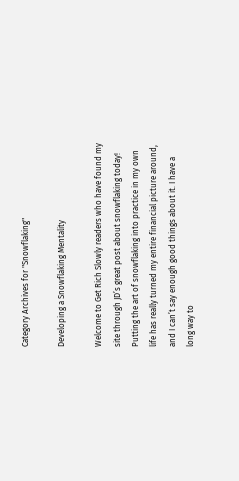Category Archives for "Snowflaking"

Developing a Snowflaking Mentality

Welcome to Get Rich Slowly readers who have found my site through JD’s great post about snowflaking today! Putting the art of snowflaking into practice in my own life has really turned my entire financial picture around, and I can’t say enough good things about it. I have a long way to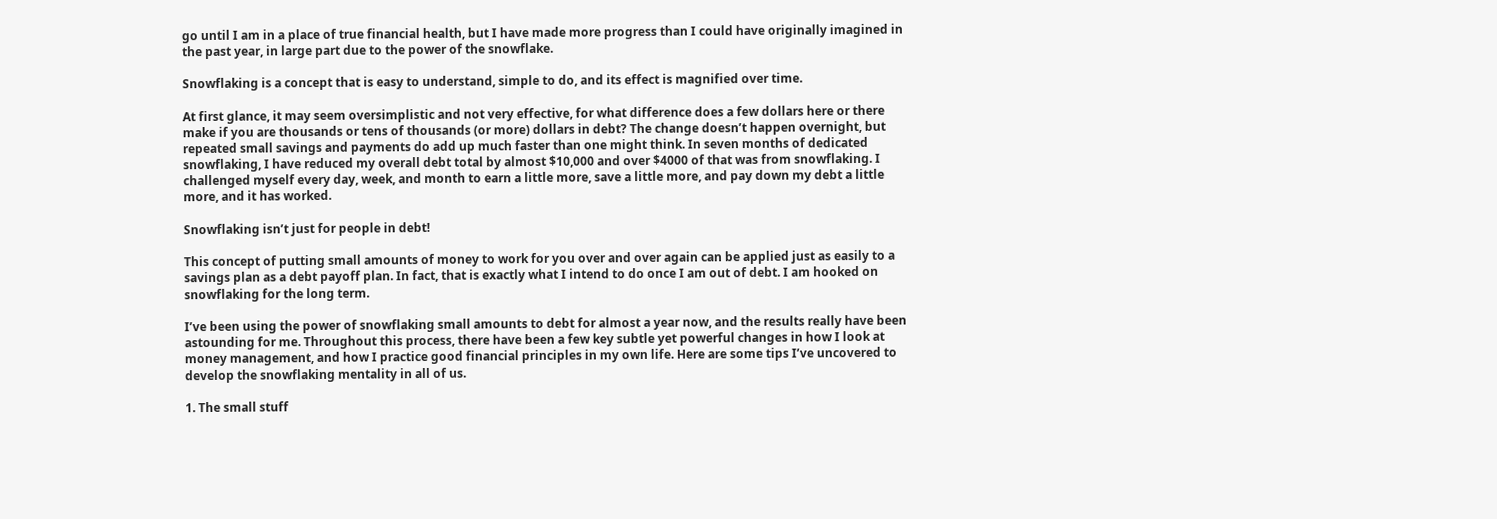go until I am in a place of true financial health, but I have made more progress than I could have originally imagined in the past year, in large part due to the power of the snowflake.

Snowflaking is a concept that is easy to understand, simple to do, and its effect is magnified over time.

At first glance, it may seem oversimplistic and not very effective, for what difference does a few dollars here or there make if you are thousands or tens of thousands (or more) dollars in debt? The change doesn’t happen overnight, but repeated small savings and payments do add up much faster than one might think. In seven months of dedicated snowflaking, I have reduced my overall debt total by almost $10,000 and over $4000 of that was from snowflaking. I challenged myself every day, week, and month to earn a little more, save a little more, and pay down my debt a little more, and it has worked.

Snowflaking isn’t just for people in debt!

This concept of putting small amounts of money to work for you over and over again can be applied just as easily to a savings plan as a debt payoff plan. In fact, that is exactly what I intend to do once I am out of debt. I am hooked on snowflaking for the long term.

I’ve been using the power of snowflaking small amounts to debt for almost a year now, and the results really have been astounding for me. Throughout this process, there have been a few key subtle yet powerful changes in how I look at money management, and how I practice good financial principles in my own life. Here are some tips I’ve uncovered to develop the snowflaking mentality in all of us.

1. The small stuff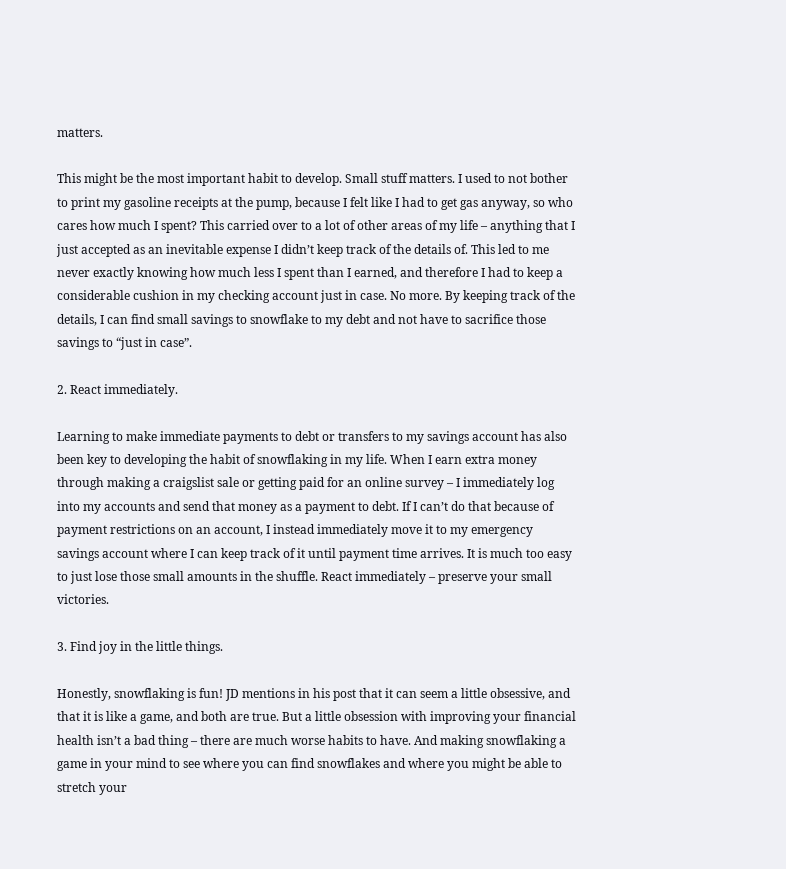matters.

This might be the most important habit to develop. Small stuff matters. I used to not bother to print my gasoline receipts at the pump, because I felt like I had to get gas anyway, so who cares how much I spent? This carried over to a lot of other areas of my life – anything that I just accepted as an inevitable expense I didn’t keep track of the details of. This led to me never exactly knowing how much less I spent than I earned, and therefore I had to keep a considerable cushion in my checking account just in case. No more. By keeping track of the details, I can find small savings to snowflake to my debt and not have to sacrifice those savings to “just in case”.

2. React immediately.

Learning to make immediate payments to debt or transfers to my savings account has also been key to developing the habit of snowflaking in my life. When I earn extra money through making a craigslist sale or getting paid for an online survey – I immediately log into my accounts and send that money as a payment to debt. If I can’t do that because of payment restrictions on an account, I instead immediately move it to my emergency savings account where I can keep track of it until payment time arrives. It is much too easy to just lose those small amounts in the shuffle. React immediately – preserve your small victories.

3. Find joy in the little things.

Honestly, snowflaking is fun! JD mentions in his post that it can seem a little obsessive, and that it is like a game, and both are true. But a little obsession with improving your financial health isn’t a bad thing – there are much worse habits to have. And making snowflaking a game in your mind to see where you can find snowflakes and where you might be able to stretch your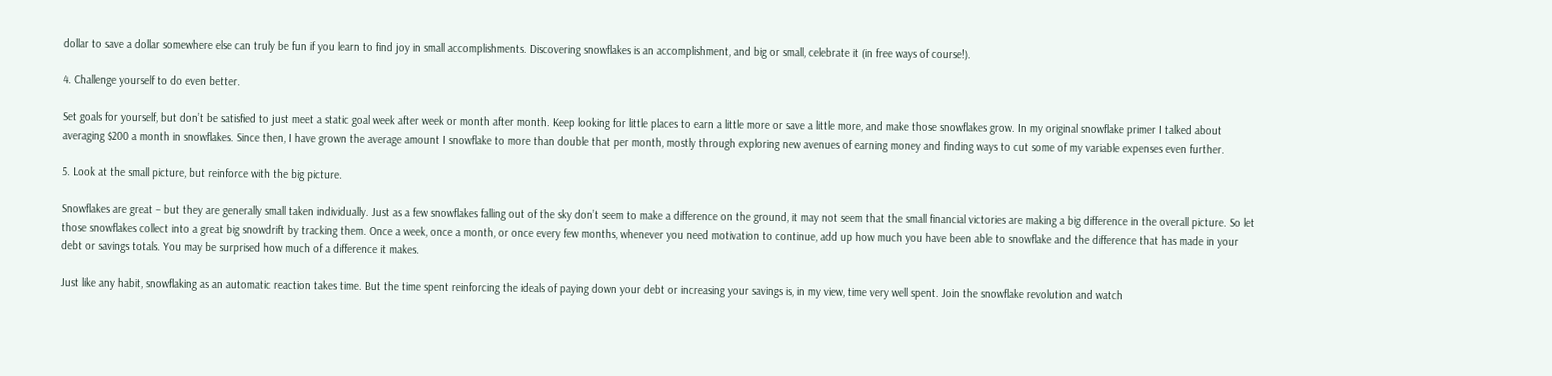dollar to save a dollar somewhere else can truly be fun if you learn to find joy in small accomplishments. Discovering snowflakes is an accomplishment, and big or small, celebrate it (in free ways of course!).

4. Challenge yourself to do even better.

Set goals for yourself, but don’t be satisfied to just meet a static goal week after week or month after month. Keep looking for little places to earn a little more or save a little more, and make those snowflakes grow. In my original snowflake primer I talked about averaging $200 a month in snowflakes. Since then, I have grown the average amount I snowflake to more than double that per month, mostly through exploring new avenues of earning money and finding ways to cut some of my variable expenses even further.

5. Look at the small picture, but reinforce with the big picture.

Snowflakes are great – but they are generally small taken individually. Just as a few snowflakes falling out of the sky don’t seem to make a difference on the ground, it may not seem that the small financial victories are making a big difference in the overall picture. So let those snowflakes collect into a great big snowdrift by tracking them. Once a week, once a month, or once every few months, whenever you need motivation to continue, add up how much you have been able to snowflake and the difference that has made in your debt or savings totals. You may be surprised how much of a difference it makes.

Just like any habit, snowflaking as an automatic reaction takes time. But the time spent reinforcing the ideals of paying down your debt or increasing your savings is, in my view, time very well spent. Join the snowflake revolution and watch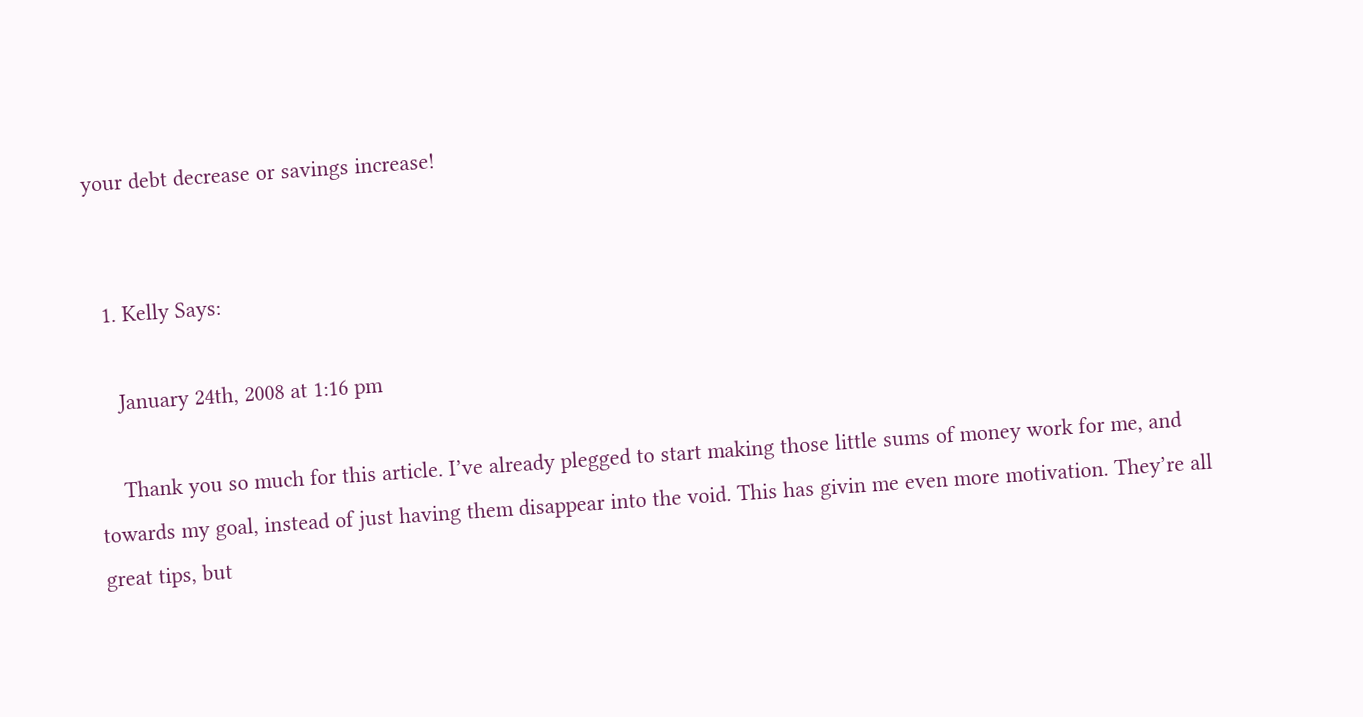your debt decrease or savings increase!


  1. Kelly Says:

    January 24th, 2008 at 1:16 pm

    Thank you so much for this article. I’ve already plegged to start making those little sums of money work for me, and towards my goal, instead of just having them disappear into the void. This has givin me even more motivation. They’re all great tips, but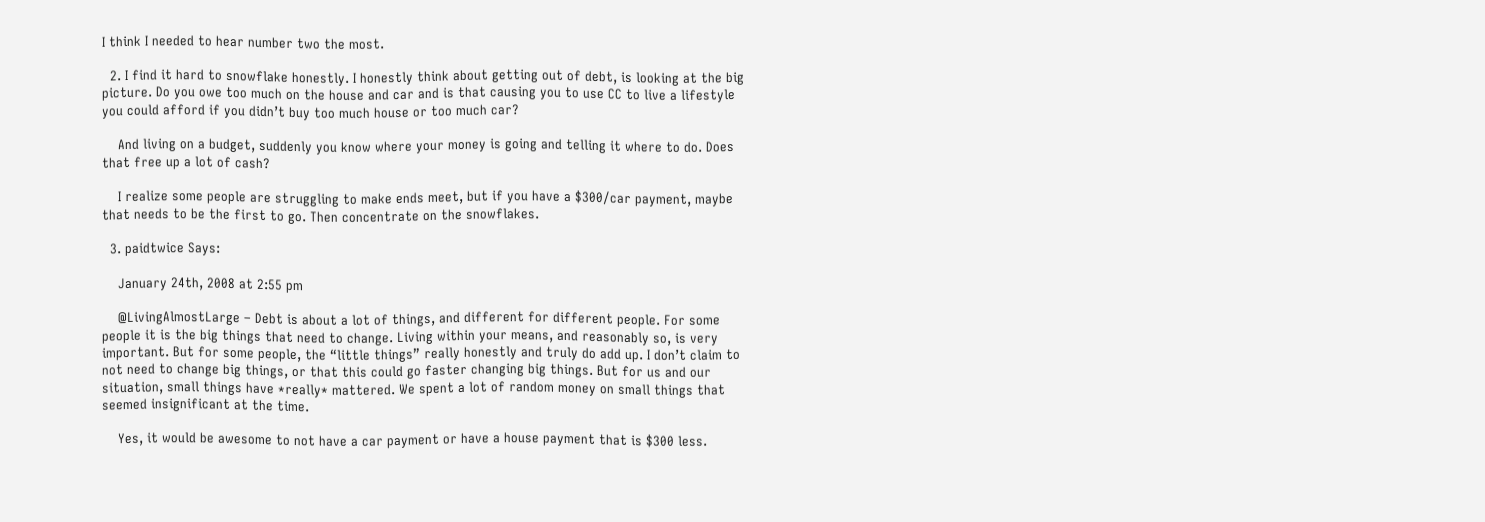I think I needed to hear number two the most.

  2. I find it hard to snowflake honestly. I honestly think about getting out of debt, is looking at the big picture. Do you owe too much on the house and car and is that causing you to use CC to live a lifestyle you could afford if you didn’t buy too much house or too much car?

    And living on a budget, suddenly you know where your money is going and telling it where to do. Does that free up a lot of cash?

    I realize some people are struggling to make ends meet, but if you have a $300/car payment, maybe that needs to be the first to go. Then concentrate on the snowflakes.

  3. paidtwice Says:

    January 24th, 2008 at 2:55 pm

    @LivingAlmostLarge – Debt is about a lot of things, and different for different people. For some people it is the big things that need to change. Living within your means, and reasonably so, is very important. But for some people, the “little things” really honestly and truly do add up. I don’t claim to not need to change big things, or that this could go faster changing big things. But for us and our situation, small things have *really* mattered. We spent a lot of random money on small things that seemed insignificant at the time.

    Yes, it would be awesome to not have a car payment or have a house payment that is $300 less.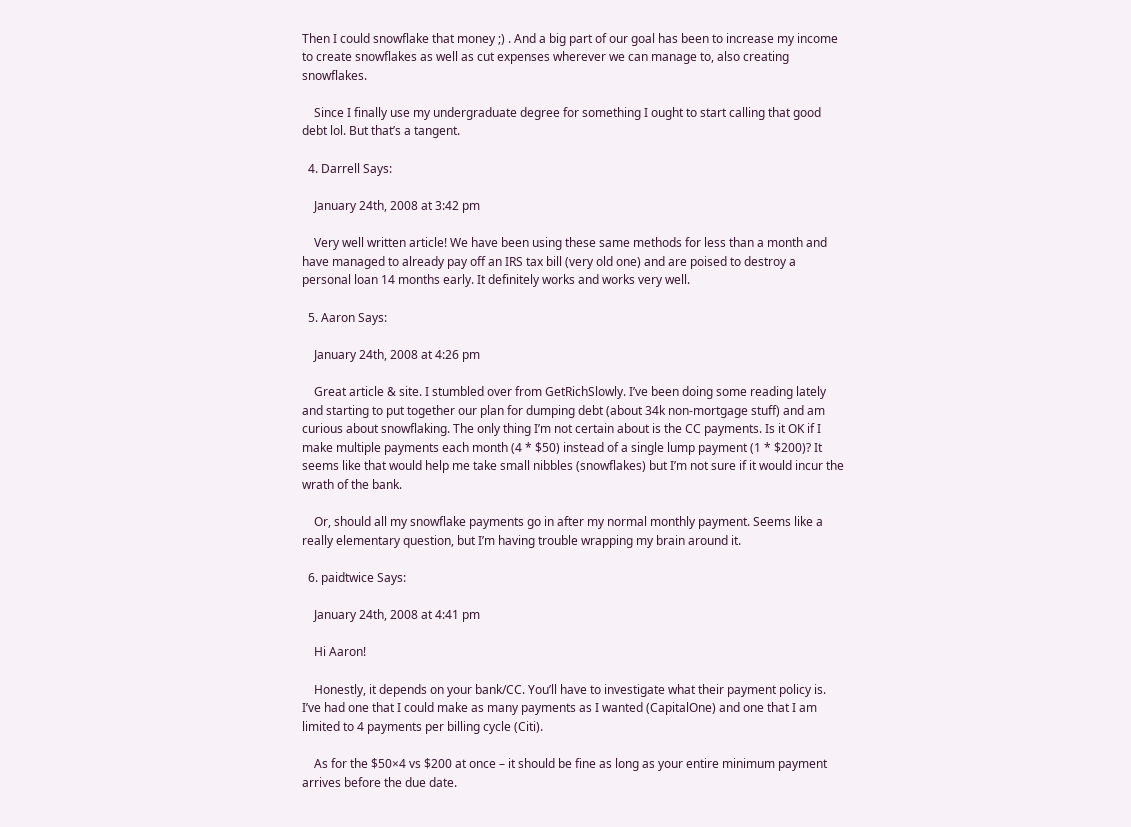Then I could snowflake that money ;) . And a big part of our goal has been to increase my income to create snowflakes as well as cut expenses wherever we can manage to, also creating snowflakes.

    Since I finally use my undergraduate degree for something I ought to start calling that good debt lol. But that’s a tangent.

  4. Darrell Says:

    January 24th, 2008 at 3:42 pm

    Very well written article! We have been using these same methods for less than a month and have managed to already pay off an IRS tax bill (very old one) and are poised to destroy a personal loan 14 months early. It definitely works and works very well.

  5. Aaron Says:

    January 24th, 2008 at 4:26 pm

    Great article & site. I stumbled over from GetRichSlowly. I’ve been doing some reading lately and starting to put together our plan for dumping debt (about 34k non-mortgage stuff) and am curious about snowflaking. The only thing I’m not certain about is the CC payments. Is it OK if I make multiple payments each month (4 * $50) instead of a single lump payment (1 * $200)? It seems like that would help me take small nibbles (snowflakes) but I’m not sure if it would incur the wrath of the bank.

    Or, should all my snowflake payments go in after my normal monthly payment. Seems like a really elementary question, but I’m having trouble wrapping my brain around it.

  6. paidtwice Says:

    January 24th, 2008 at 4:41 pm

    Hi Aaron!

    Honestly, it depends on your bank/CC. You’ll have to investigate what their payment policy is. I’ve had one that I could make as many payments as I wanted (CapitalOne) and one that I am limited to 4 payments per billing cycle (Citi).

    As for the $50×4 vs $200 at once – it should be fine as long as your entire minimum payment arrives before the due date.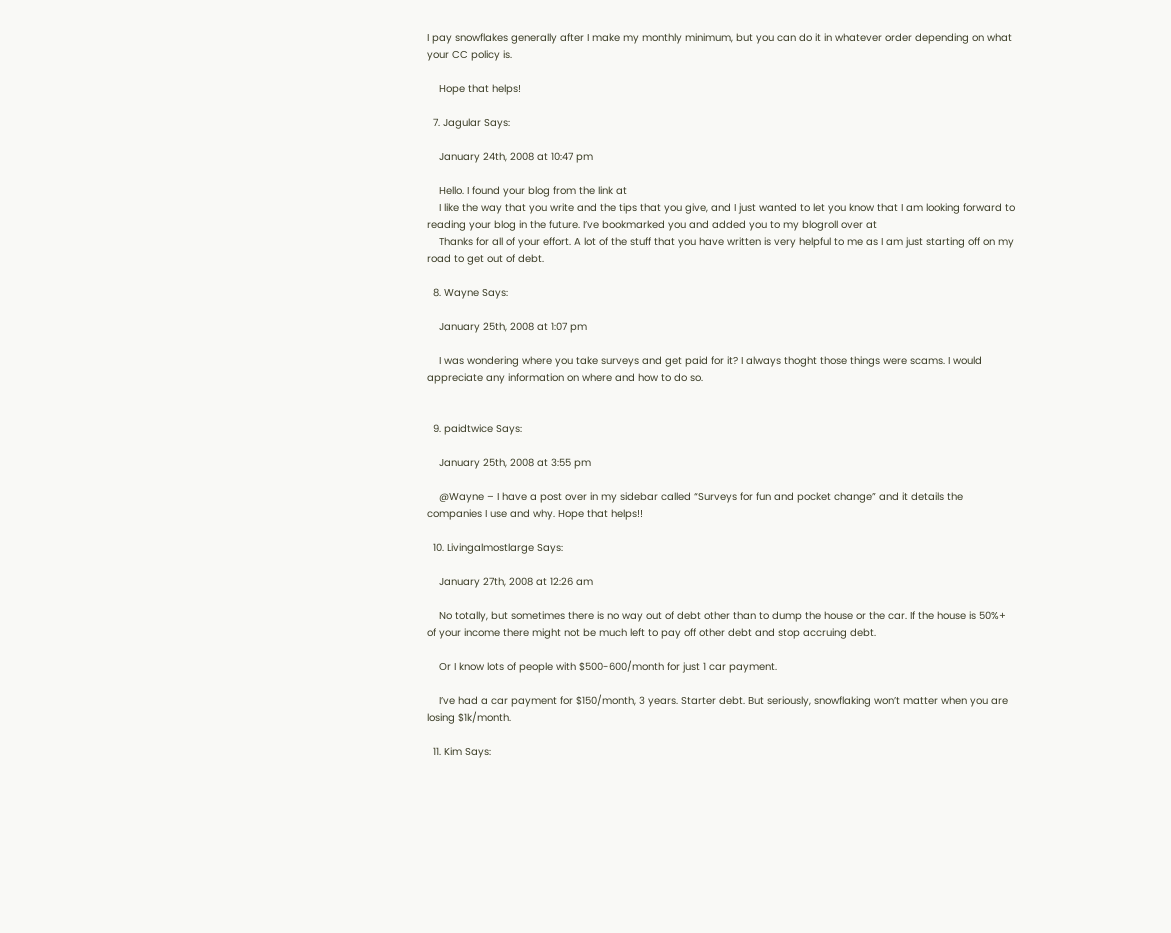I pay snowflakes generally after I make my monthly minimum, but you can do it in whatever order depending on what your CC policy is.

    Hope that helps!

  7. Jagular Says:

    January 24th, 2008 at 10:47 pm

    Hello. I found your blog from the link at
    I like the way that you write and the tips that you give, and I just wanted to let you know that I am looking forward to reading your blog in the future. I’ve bookmarked you and added you to my blogroll over at
    Thanks for all of your effort. A lot of the stuff that you have written is very helpful to me as I am just starting off on my road to get out of debt.

  8. Wayne Says:

    January 25th, 2008 at 1:07 pm

    I was wondering where you take surveys and get paid for it? I always thoght those things were scams. I would appreciate any information on where and how to do so.


  9. paidtwice Says:

    January 25th, 2008 at 3:55 pm

    @Wayne – I have a post over in my sidebar called “Surveys for fun and pocket change” and it details the companies I use and why. Hope that helps!!

  10. Livingalmostlarge Says:

    January 27th, 2008 at 12:26 am

    No totally, but sometimes there is no way out of debt other than to dump the house or the car. If the house is 50%+ of your income there might not be much left to pay off other debt and stop accruing debt.

    Or I know lots of people with $500-600/month for just 1 car payment.

    I’ve had a car payment for $150/month, 3 years. Starter debt. But seriously, snowflaking won’t matter when you are losing $1k/month.

  11. Kim Says: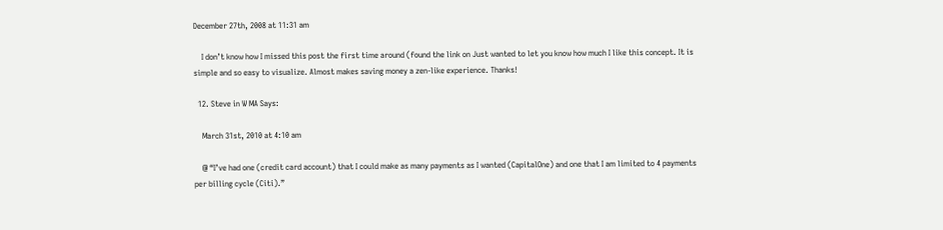December 27th, 2008 at 11:31 am

    I don’t know how I missed this post the first time around (found the link on Just wanted to let you know how much I like this concept. It is simple and so easy to visualize. Almost makes saving money a zen-like experience. Thanks!

  12. Steve in W MA Says:

    March 31st, 2010 at 4:10 am

    @ “I’ve had one (credit card account) that I could make as many payments as I wanted (CapitalOne) and one that I am limited to 4 payments per billing cycle (Citi).”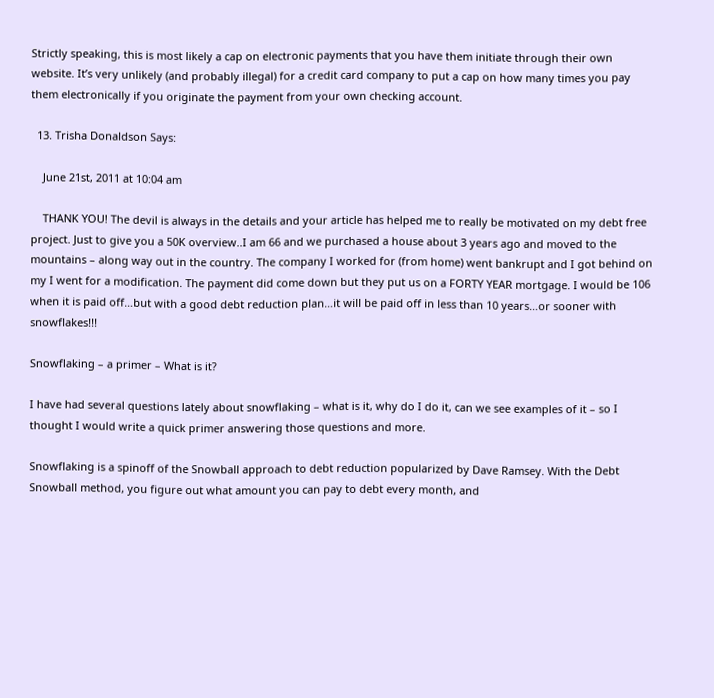Strictly speaking, this is most likely a cap on electronic payments that you have them initiate through their own website. It’s very unlikely (and probably illegal) for a credit card company to put a cap on how many times you pay them electronically if you originate the payment from your own checking account.

  13. Trisha Donaldson Says:

    June 21st, 2011 at 10:04 am

    THANK YOU! The devil is always in the details and your article has helped me to really be motivated on my debt free project. Just to give you a 50K overview..I am 66 and we purchased a house about 3 years ago and moved to the mountains – along way out in the country. The company I worked for (from home) went bankrupt and I got behind on my I went for a modification. The payment did come down but they put us on a FORTY YEAR mortgage. I would be 106 when it is paid off…but with a good debt reduction plan…it will be paid off in less than 10 years…or sooner with snowflakes!!!

Snowflaking – a primer – What is it?

I have had several questions lately about snowflaking – what is it, why do I do it, can we see examples of it – so I thought I would write a quick primer answering those questions and more.

Snowflaking is a spinoff of the Snowball approach to debt reduction popularized by Dave Ramsey. With the Debt Snowball method, you figure out what amount you can pay to debt every month, and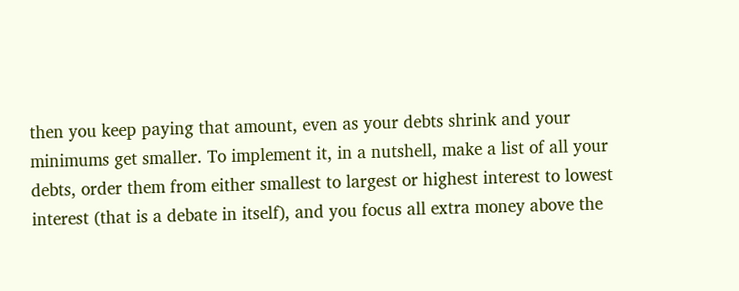then you keep paying that amount, even as your debts shrink and your minimums get smaller. To implement it, in a nutshell, make a list of all your debts, order them from either smallest to largest or highest interest to lowest interest (that is a debate in itself), and you focus all extra money above the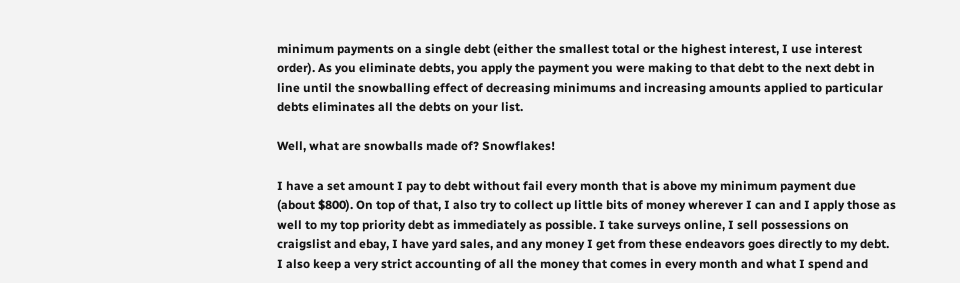minimum payments on a single debt (either the smallest total or the highest interest, I use interest order). As you eliminate debts, you apply the payment you were making to that debt to the next debt in line until the snowballing effect of decreasing minimums and increasing amounts applied to particular debts eliminates all the debts on your list.

Well, what are snowballs made of? Snowflakes!

I have a set amount I pay to debt without fail every month that is above my minimum payment due (about $800). On top of that, I also try to collect up little bits of money wherever I can and I apply those as well to my top priority debt as immediately as possible. I take surveys online, I sell possessions on craigslist and ebay, I have yard sales, and any money I get from these endeavors goes directly to my debt. I also keep a very strict accounting of all the money that comes in every month and what I spend and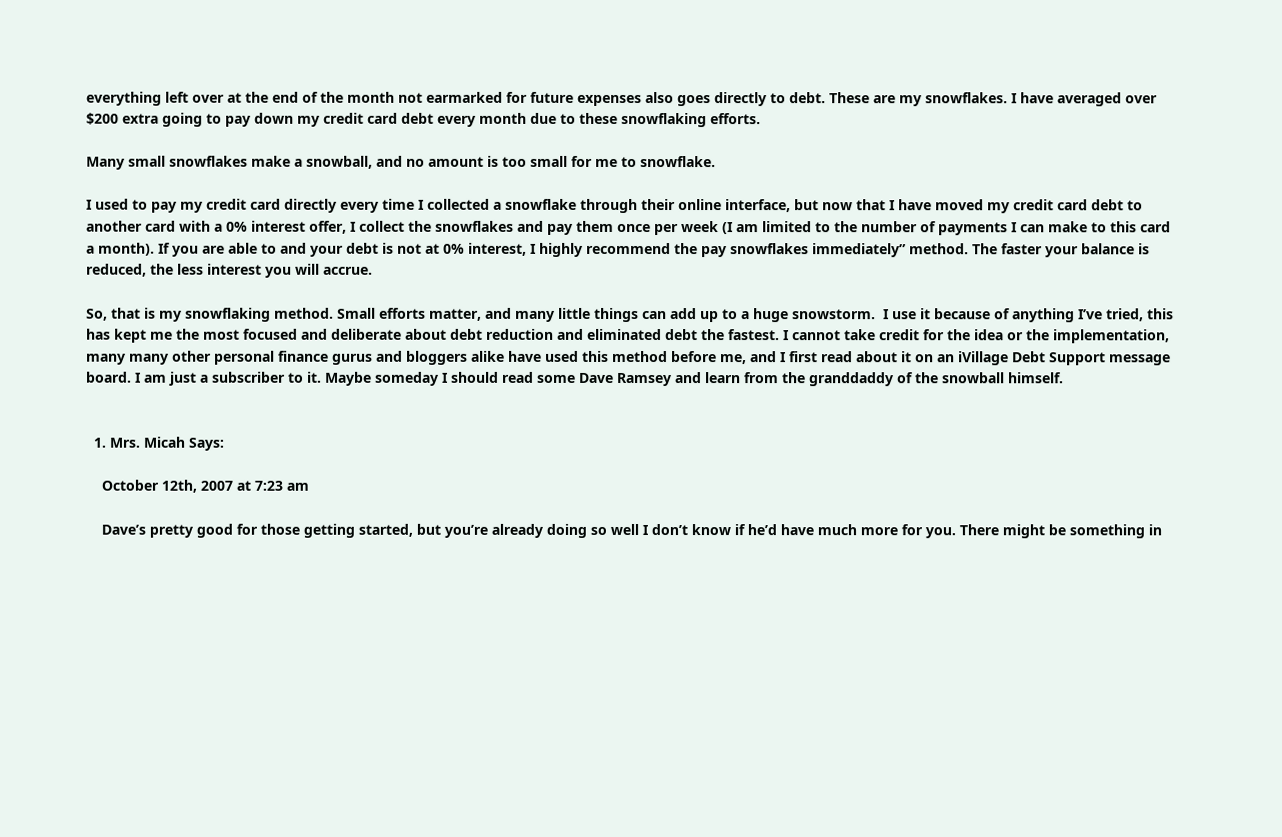everything left over at the end of the month not earmarked for future expenses also goes directly to debt. These are my snowflakes. I have averaged over $200 extra going to pay down my credit card debt every month due to these snowflaking efforts.

Many small snowflakes make a snowball, and no amount is too small for me to snowflake.

I used to pay my credit card directly every time I collected a snowflake through their online interface, but now that I have moved my credit card debt to another card with a 0% interest offer, I collect the snowflakes and pay them once per week (I am limited to the number of payments I can make to this card a month). If you are able to and your debt is not at 0% interest, I highly recommend the pay snowflakes immediately” method. The faster your balance is reduced, the less interest you will accrue.

So, that is my snowflaking method. Small efforts matter, and many little things can add up to a huge snowstorm.  I use it because of anything I’ve tried, this has kept me the most focused and deliberate about debt reduction and eliminated debt the fastest. I cannot take credit for the idea or the implementation, many many other personal finance gurus and bloggers alike have used this method before me, and I first read about it on an iVillage Debt Support message board. I am just a subscriber to it. Maybe someday I should read some Dave Ramsey and learn from the granddaddy of the snowball himself.


  1. Mrs. Micah Says:

    October 12th, 2007 at 7:23 am

    Dave’s pretty good for those getting started, but you’re already doing so well I don’t know if he’d have much more for you. There might be something in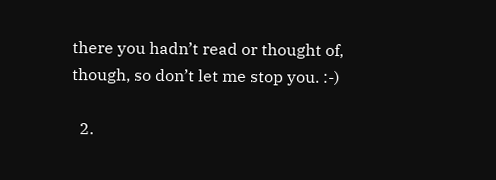there you hadn’t read or thought of, though, so don’t let me stop you. :-)

  2.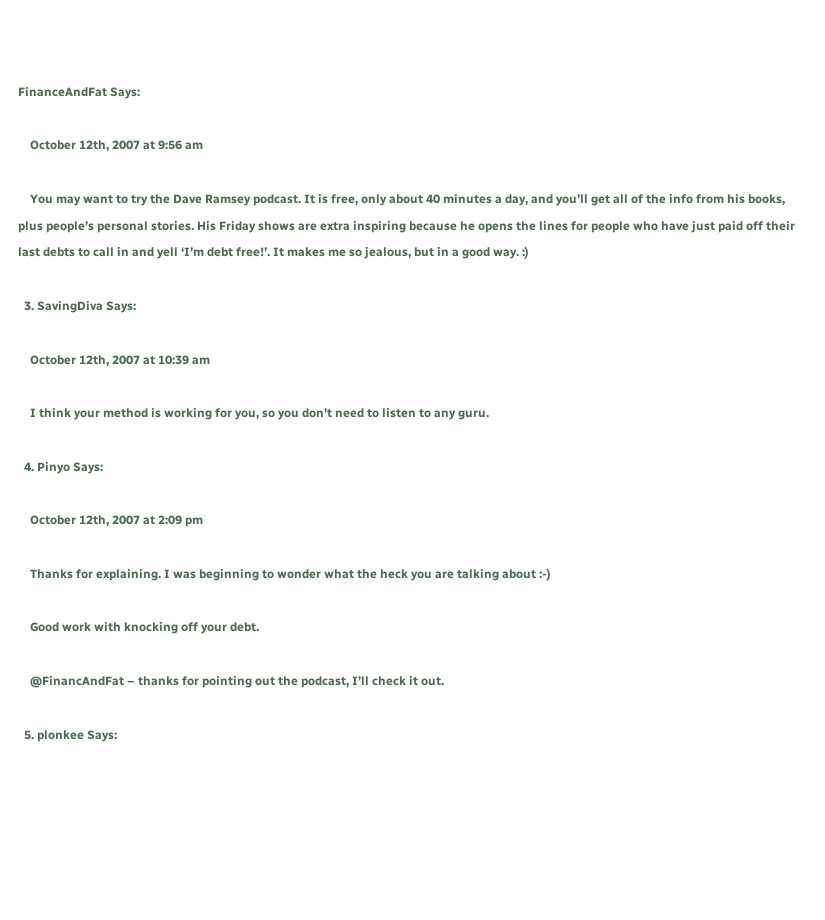FinanceAndFat Says:

    October 12th, 2007 at 9:56 am

    You may want to try the Dave Ramsey podcast. It is free, only about 40 minutes a day, and you’ll get all of the info from his books, plus people’s personal stories. His Friday shows are extra inspiring because he opens the lines for people who have just paid off their last debts to call in and yell ‘I’m debt free!’. It makes me so jealous, but in a good way. :)

  3. SavingDiva Says:

    October 12th, 2007 at 10:39 am

    I think your method is working for you, so you don’t need to listen to any guru.

  4. Pinyo Says:

    October 12th, 2007 at 2:09 pm

    Thanks for explaining. I was beginning to wonder what the heck you are talking about :-)

    Good work with knocking off your debt.

    @FinancAndFat – thanks for pointing out the podcast, I’ll check it out.

  5. plonkee Says: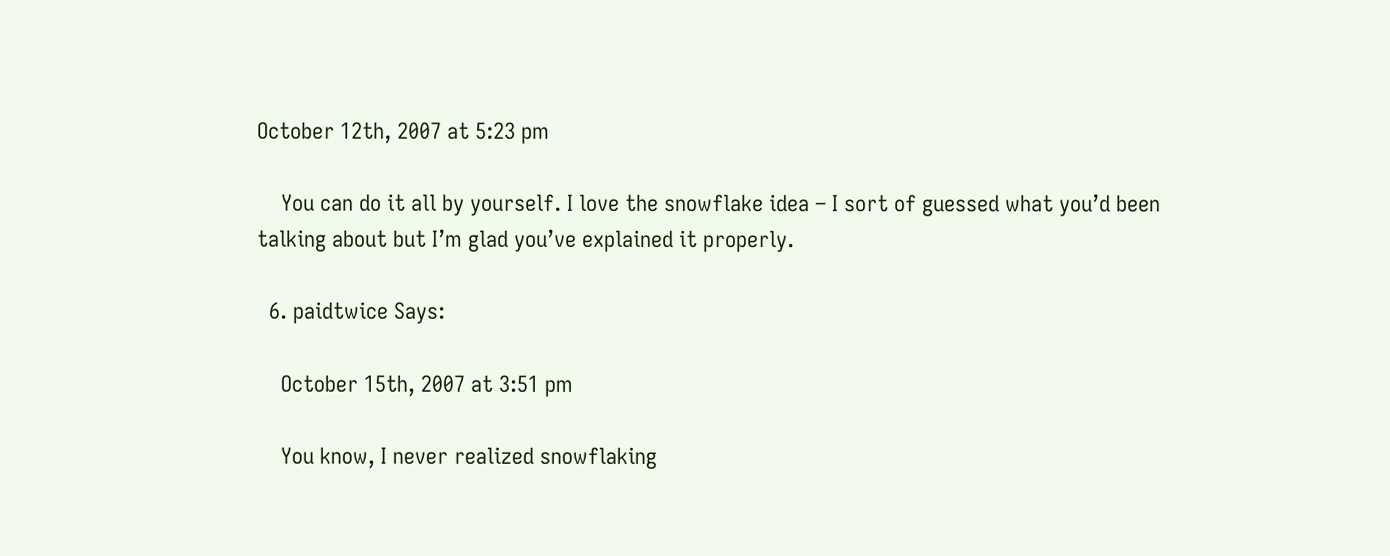October 12th, 2007 at 5:23 pm

    You can do it all by yourself. I love the snowflake idea – I sort of guessed what you’d been talking about but I’m glad you’ve explained it properly.

  6. paidtwice Says:

    October 15th, 2007 at 3:51 pm

    You know, I never realized snowflaking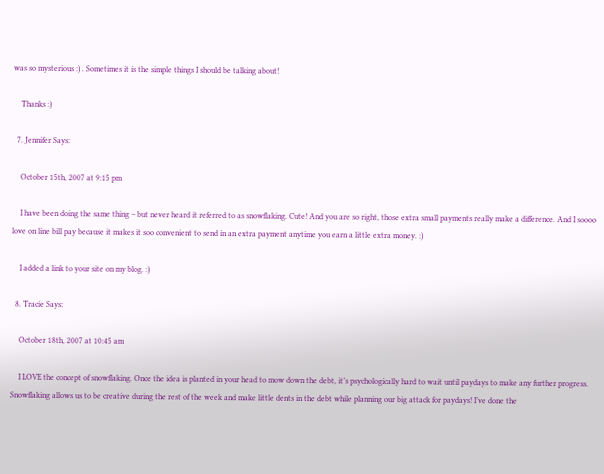was so mysterious :) . Sometimes it is the simple things I should be talking about!

    Thanks :)

  7. Jennifer Says:

    October 15th, 2007 at 9:15 pm

    I have been doing the same thing – but never heard it referred to as snowflaking. Cute! And you are so right, those extra small payments really make a difference. And I soooo love on line bill pay because it makes it soo convenient to send in an extra payment anytime you earn a little extra money. :)

    I added a link to your site on my blog. :)

  8. Tracie Says:

    October 18th, 2007 at 10:45 am

    I LOVE the concept of snowflaking. Once the idea is planted in your head to mow down the debt, it’s psychologically hard to wait until paydays to make any further progress. Snowflaking allows us to be creative during the rest of the week and make little dents in the debt while planning our big attack for paydays! I’ve done the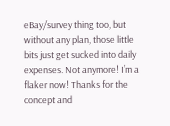eBay/survey thing too, but without any plan, those little bits just get sucked into daily expenses. Not anymore! I’m a flaker now! Thanks for the concept and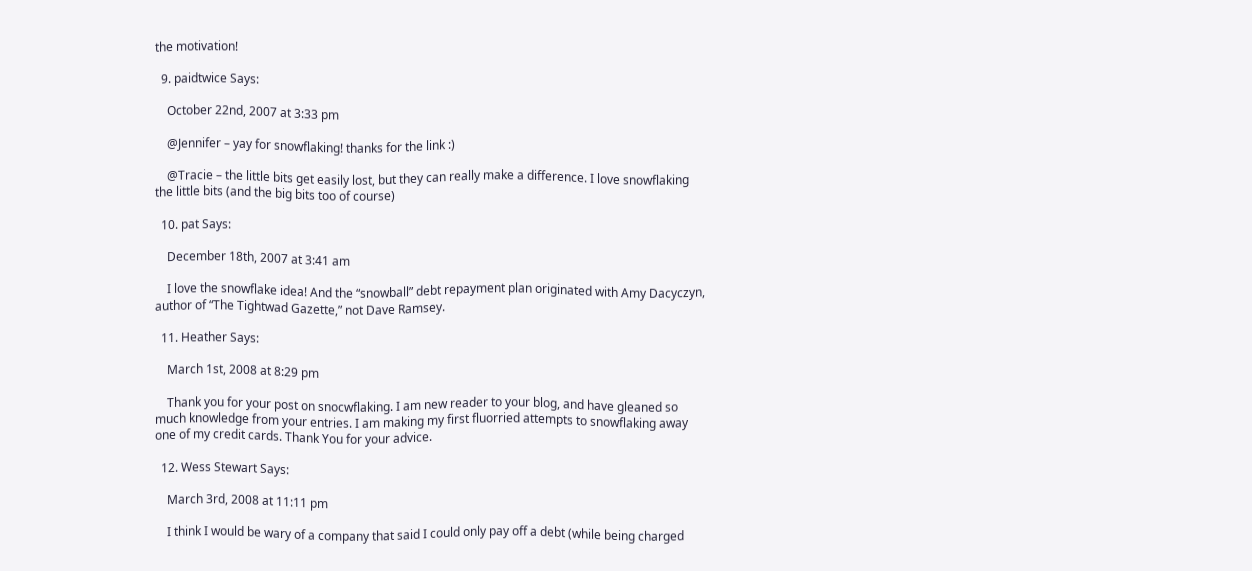the motivation!

  9. paidtwice Says:

    October 22nd, 2007 at 3:33 pm

    @Jennifer – yay for snowflaking! thanks for the link :)

    @Tracie – the little bits get easily lost, but they can really make a difference. I love snowflaking the little bits (and the big bits too of course)

  10. pat Says:

    December 18th, 2007 at 3:41 am

    I love the snowflake idea! And the “snowball” debt repayment plan originated with Amy Dacyczyn, author of “The Tightwad Gazette,” not Dave Ramsey.

  11. Heather Says:

    March 1st, 2008 at 8:29 pm

    Thank you for your post on snocwflaking. I am new reader to your blog, and have gleaned so much knowledge from your entries. I am making my first fluorried attempts to snowflaking away one of my credit cards. Thank You for your advice.

  12. Wess Stewart Says:

    March 3rd, 2008 at 11:11 pm

    I think I would be wary of a company that said I could only pay off a debt (while being charged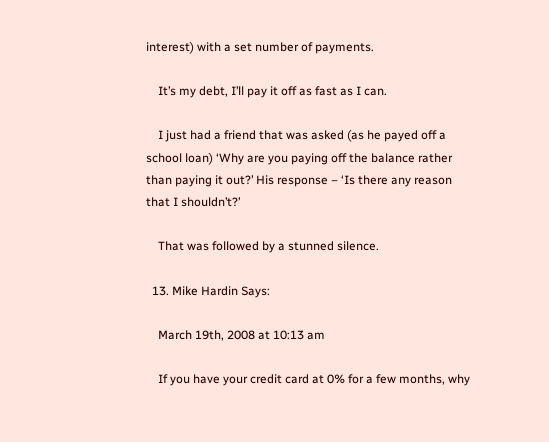interest) with a set number of payments.

    It’s my debt, I’ll pay it off as fast as I can.

    I just had a friend that was asked (as he payed off a school loan) ‘Why are you paying off the balance rather than paying it out?’ His response – ‘Is there any reason that I shouldn’t?’

    That was followed by a stunned silence.

  13. Mike Hardin Says:

    March 19th, 2008 at 10:13 am

    If you have your credit card at 0% for a few months, why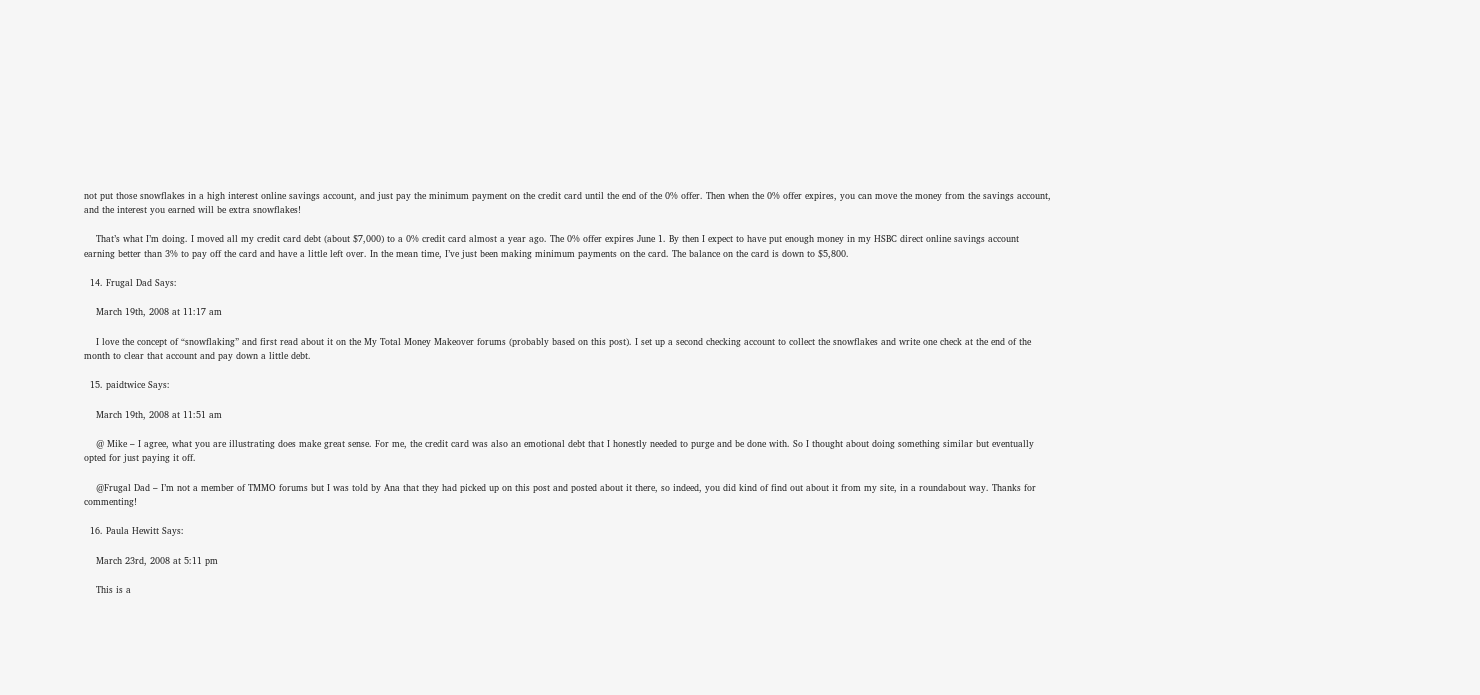not put those snowflakes in a high interest online savings account, and just pay the minimum payment on the credit card until the end of the 0% offer. Then when the 0% offer expires, you can move the money from the savings account, and the interest you earned will be extra snowflakes!

    That’s what I’m doing. I moved all my credit card debt (about $7,000) to a 0% credit card almost a year ago. The 0% offer expires June 1. By then I expect to have put enough money in my HSBC direct online savings account earning better than 3% to pay off the card and have a little left over. In the mean time, I’ve just been making minimum payments on the card. The balance on the card is down to $5,800.

  14. Frugal Dad Says:

    March 19th, 2008 at 11:17 am

    I love the concept of “snowflaking” and first read about it on the My Total Money Makeover forums (probably based on this post). I set up a second checking account to collect the snowflakes and write one check at the end of the month to clear that account and pay down a little debt.

  15. paidtwice Says:

    March 19th, 2008 at 11:51 am

    @ Mike – I agree, what you are illustrating does make great sense. For me, the credit card was also an emotional debt that I honestly needed to purge and be done with. So I thought about doing something similar but eventually opted for just paying it off.

    @Frugal Dad – I’m not a member of TMMO forums but I was told by Ana that they had picked up on this post and posted about it there, so indeed, you did kind of find out about it from my site, in a roundabout way. Thanks for commenting!

  16. Paula Hewitt Says:

    March 23rd, 2008 at 5:11 pm

    This is a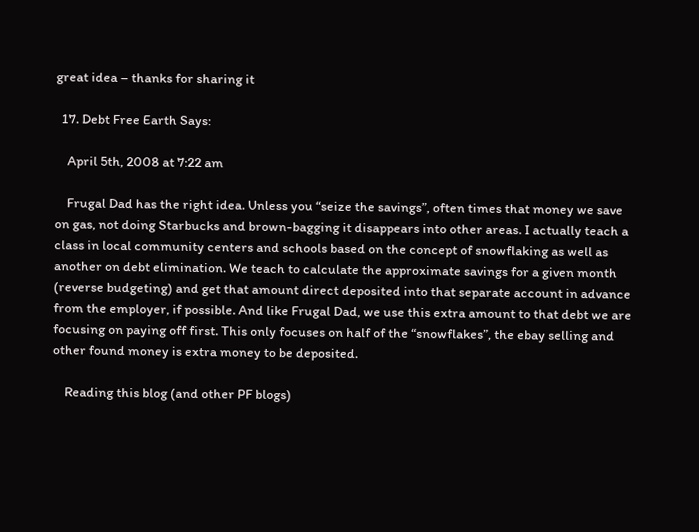great idea – thanks for sharing it

  17. Debt Free Earth Says:

    April 5th, 2008 at 7:22 am

    Frugal Dad has the right idea. Unless you “seize the savings”, often times that money we save on gas, not doing Starbucks and brown-bagging it disappears into other areas. I actually teach a class in local community centers and schools based on the concept of snowflaking as well as another on debt elimination. We teach to calculate the approximate savings for a given month (reverse budgeting) and get that amount direct deposited into that separate account in advance from the employer, if possible. And like Frugal Dad, we use this extra amount to that debt we are focusing on paying off first. This only focuses on half of the “snowflakes”, the ebay selling and other found money is extra money to be deposited.

    Reading this blog (and other PF blogs)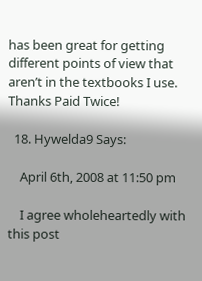has been great for getting different points of view that aren’t in the textbooks I use. Thanks Paid Twice!

  18. Hywelda9 Says:

    April 6th, 2008 at 11:50 pm

    I agree wholeheartedly with this post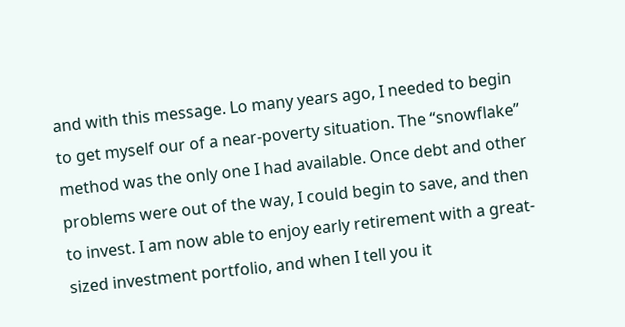and with this message. Lo many years ago, I needed to begin to get myself our of a near-poverty situation. The “snowflake” method was the only one I had available. Once debt and other problems were out of the way, I could begin to save, and then to invest. I am now able to enjoy early retirement with a great-sized investment portfolio, and when I tell you it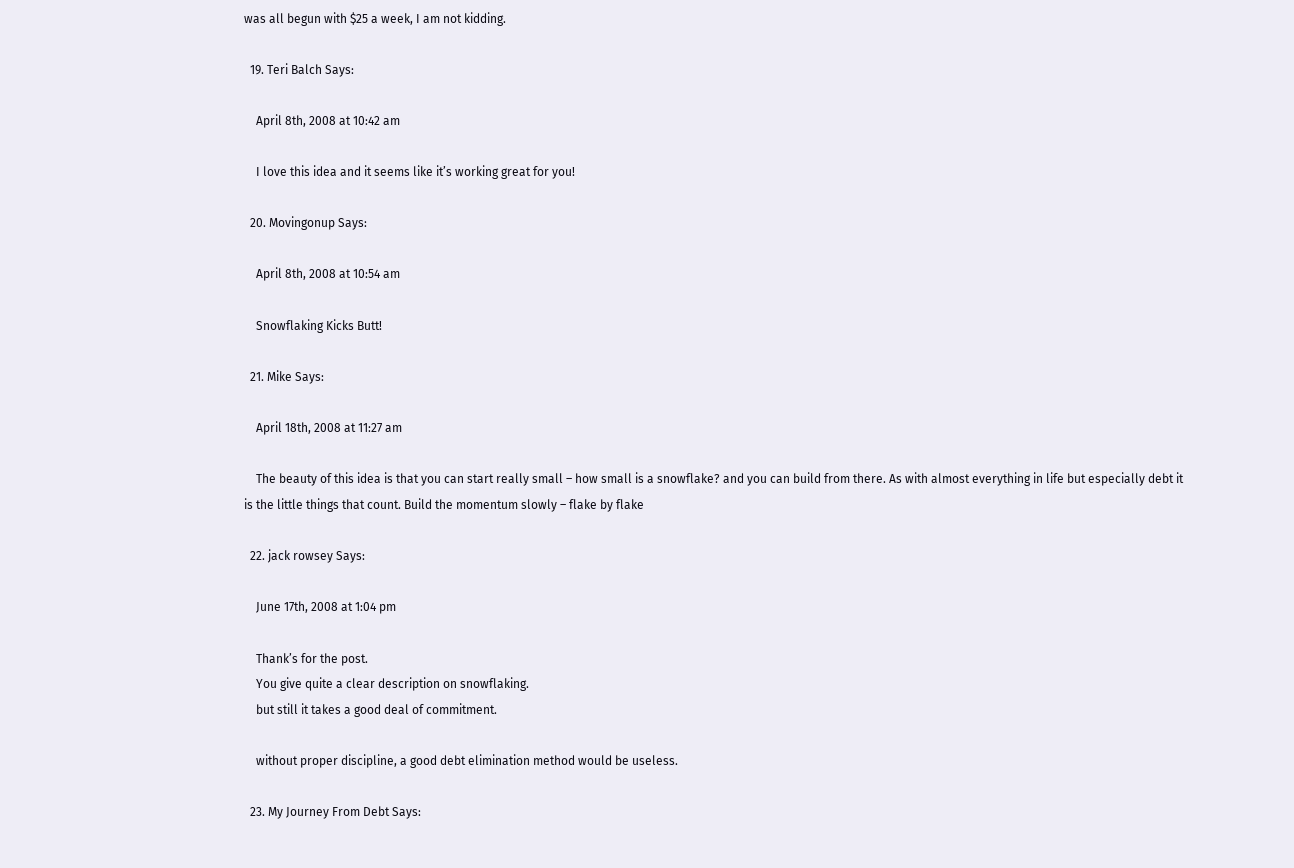was all begun with $25 a week, I am not kidding.

  19. Teri Balch Says:

    April 8th, 2008 at 10:42 am

    I love this idea and it seems like it’s working great for you!

  20. Movingonup Says:

    April 8th, 2008 at 10:54 am

    Snowflaking Kicks Butt!

  21. Mike Says:

    April 18th, 2008 at 11:27 am

    The beauty of this idea is that you can start really small – how small is a snowflake? and you can build from there. As with almost everything in life but especially debt it is the little things that count. Build the momentum slowly – flake by flake

  22. jack rowsey Says:

    June 17th, 2008 at 1:04 pm

    Thank’s for the post.
    You give quite a clear description on snowflaking.
    but still it takes a good deal of commitment.

    without proper discipline, a good debt elimination method would be useless.

  23. My Journey From Debt Says: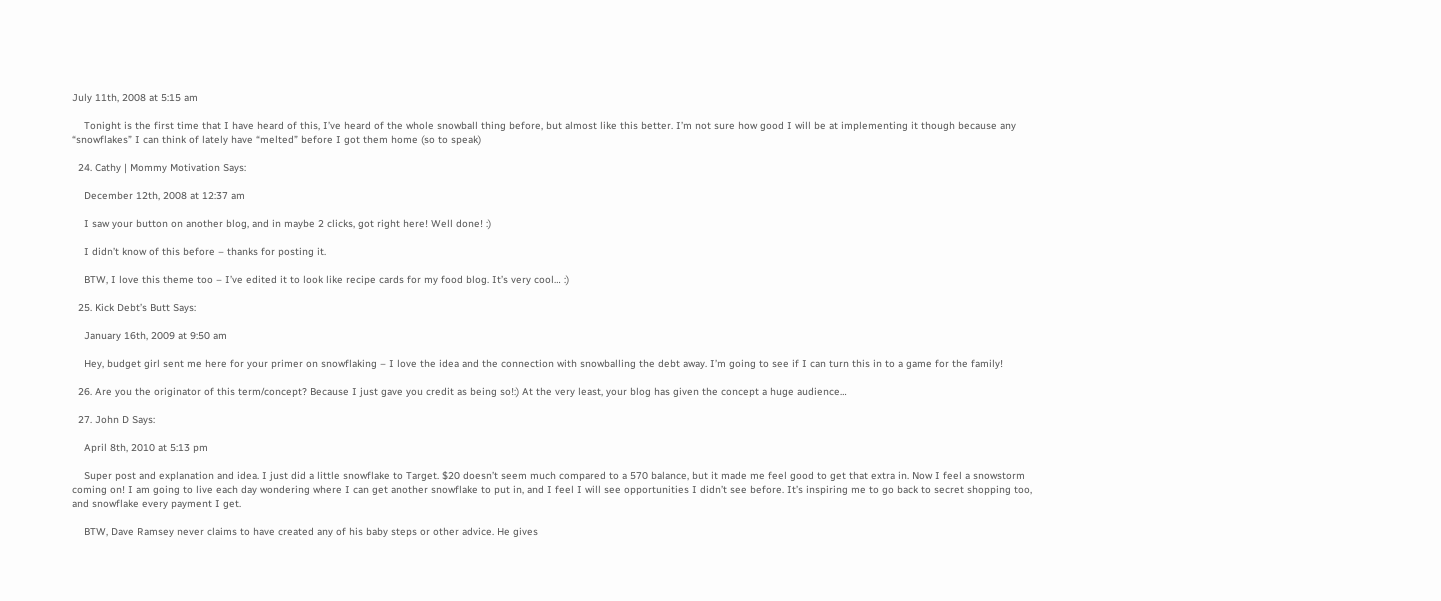July 11th, 2008 at 5:15 am

    Tonight is the first time that I have heard of this, I’ve heard of the whole snowball thing before, but almost like this better. I’m not sure how good I will be at implementing it though because any “snowflakes” I can think of lately have “melted” before I got them home (so to speak)

  24. Cathy | Mommy Motivation Says:

    December 12th, 2008 at 12:37 am

    I saw your button on another blog, and in maybe 2 clicks, got right here! Well done! :)

    I didn’t know of this before – thanks for posting it.

    BTW, I love this theme too – I’ve edited it to look like recipe cards for my food blog. It’s very cool… :)

  25. Kick Debt’s Butt Says:

    January 16th, 2009 at 9:50 am

    Hey, budget girl sent me here for your primer on snowflaking – I love the idea and the connection with snowballing the debt away. I’m going to see if I can turn this in to a game for the family!

  26. Are you the originator of this term/concept? Because I just gave you credit as being so!:) At the very least, your blog has given the concept a huge audience…

  27. John D Says:

    April 8th, 2010 at 5:13 pm

    Super post and explanation and idea. I just did a little snowflake to Target. $20 doesn’t seem much compared to a 570 balance, but it made me feel good to get that extra in. Now I feel a snowstorm coming on! I am going to live each day wondering where I can get another snowflake to put in, and I feel I will see opportunities I didn’t see before. It’s inspiring me to go back to secret shopping too, and snowflake every payment I get.

    BTW, Dave Ramsey never claims to have created any of his baby steps or other advice. He gives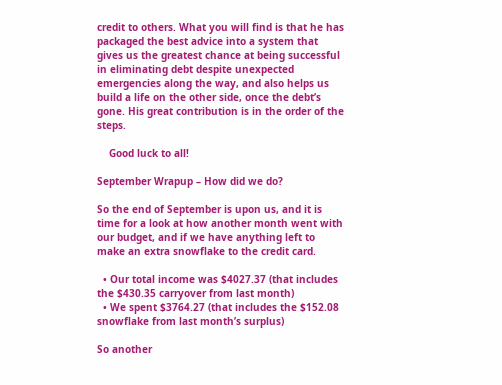credit to others. What you will find is that he has packaged the best advice into a system that gives us the greatest chance at being successful in eliminating debt despite unexpected emergencies along the way, and also helps us build a life on the other side, once the debt’s gone. His great contribution is in the order of the steps.

    Good luck to all!

September Wrapup – How did we do?

So the end of September is upon us, and it is time for a look at how another month went with our budget, and if we have anything left to make an extra snowflake to the credit card.

  • Our total income was $4027.37 (that includes the $430.35 carryover from last month)
  • We spent $3764.27 (that includes the $152.08 snowflake from last month’s surplus)

So another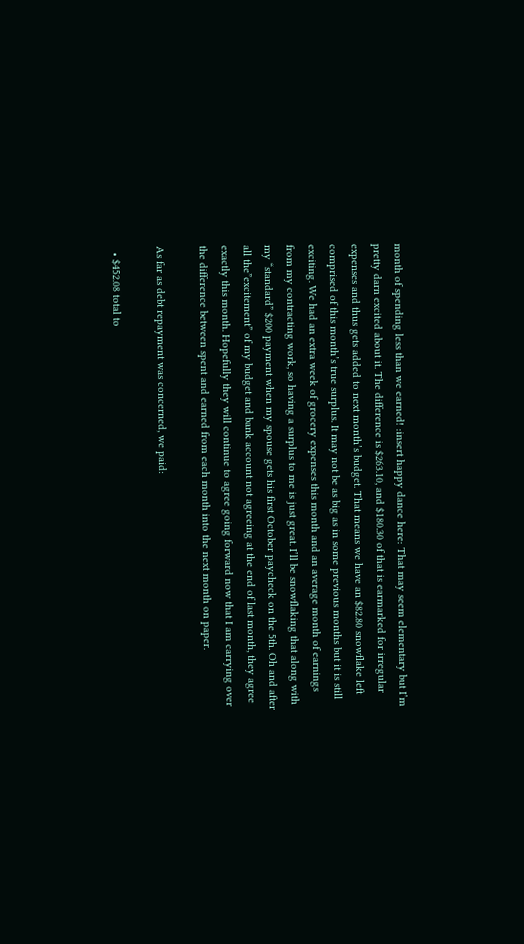month of spending less than we earned! :insert happy dance here: That may seem elementary but I’m pretty darn excited about it. The difference is $263.10, and $180.30 of that is earmarked for irregular expenses and thus gets added to next month’s budget. That means we have an $82.80 snowflake left comprised of this month’s true surplus. It may not be as big as in some previous months but it is still exciting. We had an extra week of grocery expenses this month and an average month of earnings from my contracting work, so having a surplus to me is just great. I’ll be snowflaking that along with my “standard” $200 payment when my spouse gets his first October paycheck on the 5th. Oh and after all the”excitement” of my budget and bank account not agreeing at the end of last month, they agree exactly this month. Hopefully they will continue to agree going forward now that I am carrying over the difference between spent and earned from each month into the next month on paper.

As far as debt repayment was concerned, we paid:

  • $452.08 total to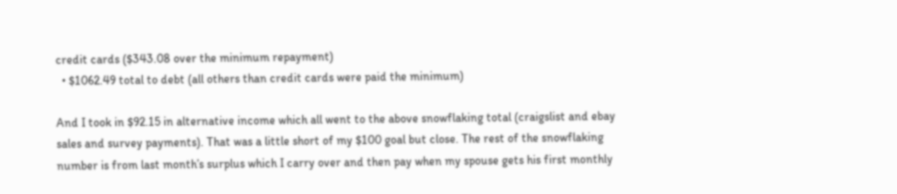credit cards ($343.08 over the minimum repayment)
  • $1062.49 total to debt (all others than credit cards were paid the minimum)

And I took in $92.15 in alternative income which all went to the above snowflaking total (craigslist and ebay sales and survey payments). That was a little short of my $100 goal but close. The rest of the snowflaking number is from last month’s surplus which I carry over and then pay when my spouse gets his first monthly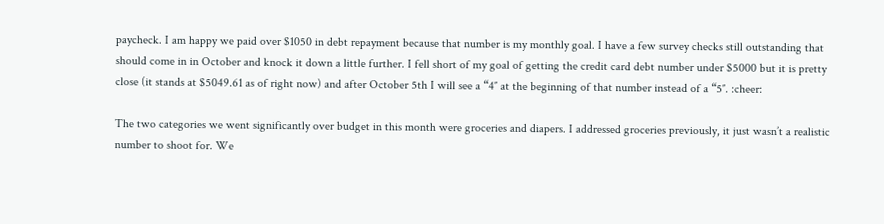paycheck. I am happy we paid over $1050 in debt repayment because that number is my monthly goal. I have a few survey checks still outstanding that should come in in October and knock it down a little further. I fell short of my goal of getting the credit card debt number under $5000 but it is pretty close (it stands at $5049.61 as of right now) and after October 5th I will see a “4″ at the beginning of that number instead of a “5″. :cheer:

The two categories we went significantly over budget in this month were groceries and diapers. I addressed groceries previously, it just wasn’t a realistic number to shoot for. We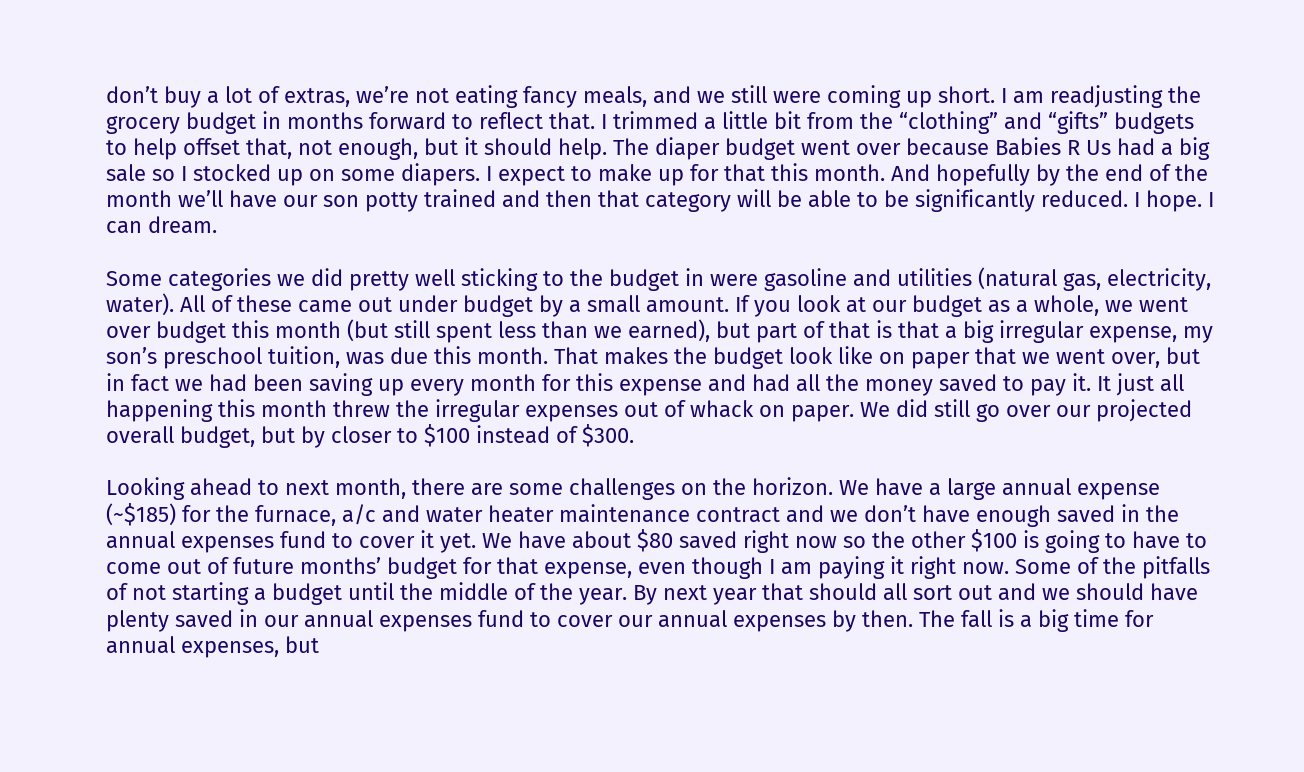don’t buy a lot of extras, we’re not eating fancy meals, and we still were coming up short. I am readjusting the grocery budget in months forward to reflect that. I trimmed a little bit from the “clothing” and “gifts” budgets to help offset that, not enough, but it should help. The diaper budget went over because Babies R Us had a big sale so I stocked up on some diapers. I expect to make up for that this month. And hopefully by the end of the month we’ll have our son potty trained and then that category will be able to be significantly reduced. I hope. I can dream.

Some categories we did pretty well sticking to the budget in were gasoline and utilities (natural gas, electricity, water). All of these came out under budget by a small amount. If you look at our budget as a whole, we went over budget this month (but still spent less than we earned), but part of that is that a big irregular expense, my son’s preschool tuition, was due this month. That makes the budget look like on paper that we went over, but in fact we had been saving up every month for this expense and had all the money saved to pay it. It just all happening this month threw the irregular expenses out of whack on paper. We did still go over our projected overall budget, but by closer to $100 instead of $300.

Looking ahead to next month, there are some challenges on the horizon. We have a large annual expense (~$185) for the furnace, a/c and water heater maintenance contract and we don’t have enough saved in the annual expenses fund to cover it yet. We have about $80 saved right now so the other $100 is going to have to come out of future months’ budget for that expense, even though I am paying it right now. Some of the pitfalls of not starting a budget until the middle of the year. By next year that should all sort out and we should have plenty saved in our annual expenses fund to cover our annual expenses by then. The fall is a big time for annual expenses, but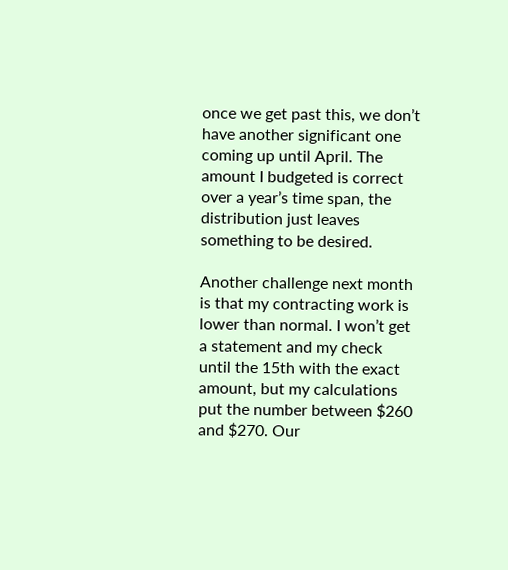once we get past this, we don’t have another significant one coming up until April. The amount I budgeted is correct over a year’s time span, the distribution just leaves something to be desired.

Another challenge next month is that my contracting work is lower than normal. I won’t get a statement and my check until the 15th with the exact amount, but my calculations put the number between $260 and $270. Our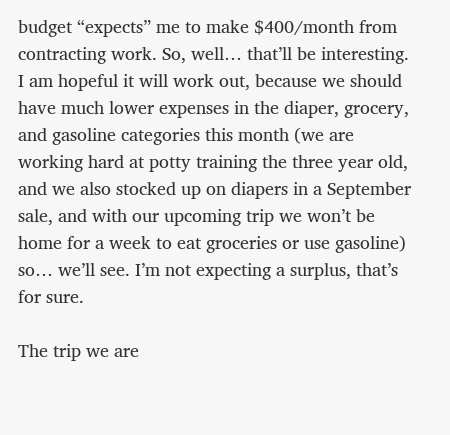budget “expects” me to make $400/month from contracting work. So, well… that’ll be interesting. I am hopeful it will work out, because we should have much lower expenses in the diaper, grocery, and gasoline categories this month (we are working hard at potty training the three year old, and we also stocked up on diapers in a September sale, and with our upcoming trip we won’t be home for a week to eat groceries or use gasoline) so… we’ll see. I’m not expecting a surplus, that’s for sure.

The trip we are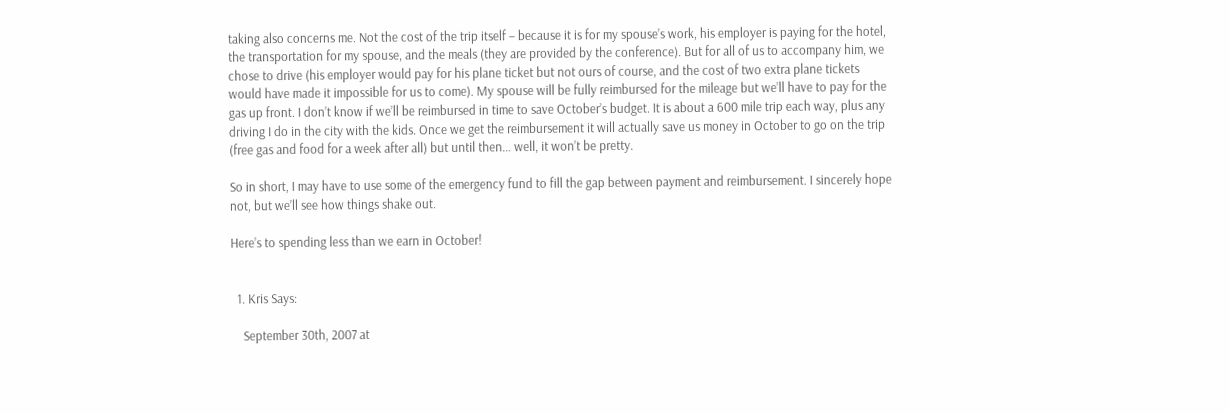taking also concerns me. Not the cost of the trip itself – because it is for my spouse’s work, his employer is paying for the hotel, the transportation for my spouse, and the meals (they are provided by the conference). But for all of us to accompany him, we chose to drive (his employer would pay for his plane ticket but not ours of course, and the cost of two extra plane tickets would have made it impossible for us to come). My spouse will be fully reimbursed for the mileage but we’ll have to pay for the gas up front. I don’t know if we’ll be reimbursed in time to save October’s budget. It is about a 600 mile trip each way, plus any driving I do in the city with the kids. Once we get the reimbursement it will actually save us money in October to go on the trip (free gas and food for a week after all) but until then… well, it won’t be pretty.

So in short, I may have to use some of the emergency fund to fill the gap between payment and reimbursement. I sincerely hope not, but we’ll see how things shake out.

Here’s to spending less than we earn in October!


  1. Kris Says:

    September 30th, 2007 at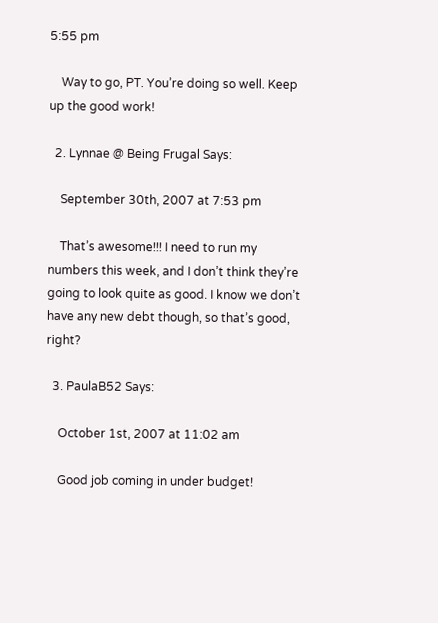5:55 pm

    Way to go, PT. You’re doing so well. Keep up the good work!

  2. Lynnae @ Being Frugal Says:

    September 30th, 2007 at 7:53 pm

    That’s awesome!!! I need to run my numbers this week, and I don’t think they’re going to look quite as good. I know we don’t have any new debt though, so that’s good, right?

  3. PaulaB52 Says:

    October 1st, 2007 at 11:02 am

    Good job coming in under budget!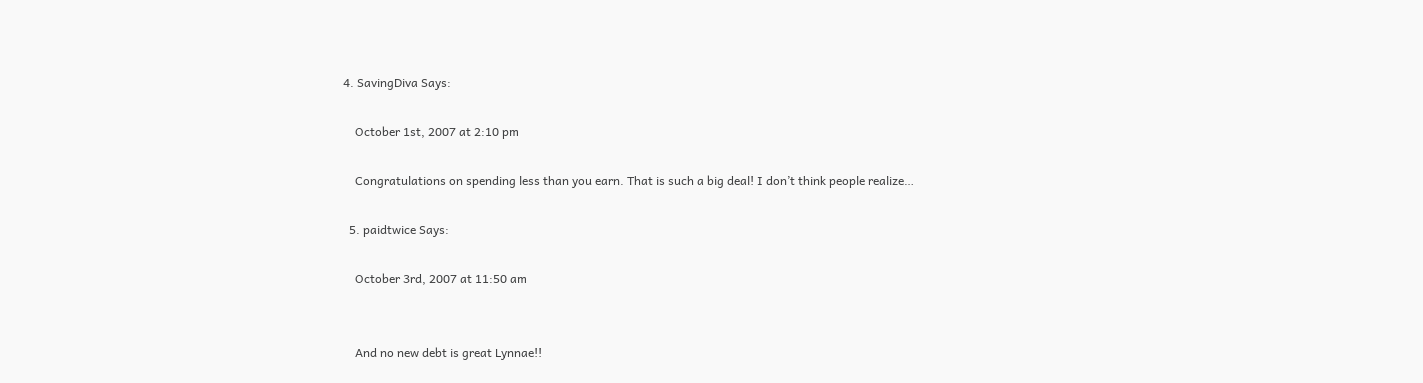4. SavingDiva Says:

    October 1st, 2007 at 2:10 pm

    Congratulations on spending less than you earn. That is such a big deal! I don’t think people realize…

  5. paidtwice Says:

    October 3rd, 2007 at 11:50 am


    And no new debt is great Lynnae!!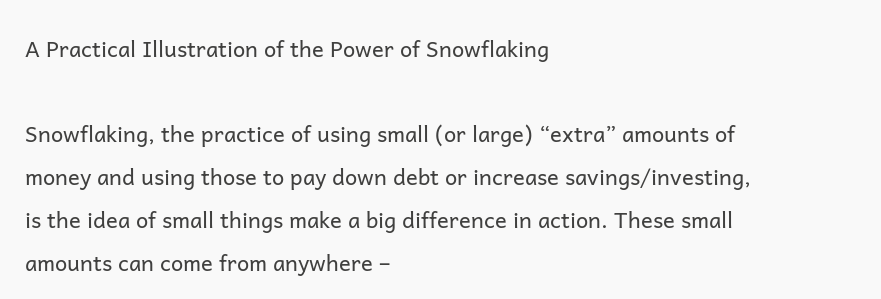A Practical Illustration of the Power of Snowflaking

Snowflaking, the practice of using small (or large) “extra” amounts of money and using those to pay down debt or increase savings/investing, is the idea of small things make a big difference in action. These small amounts can come from anywhere –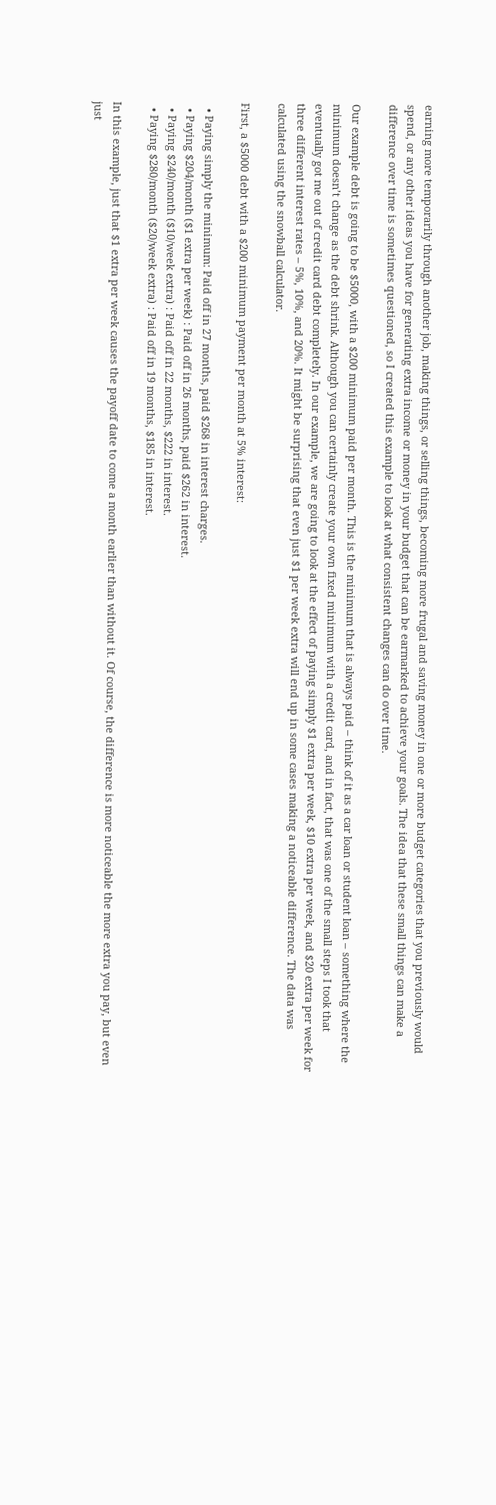earning more temporarily through another job, making things, or selling things, becoming more frugal and saving money in one or more budget categories that you previously would spend, or any other ideas you have for generating extra income or money in your budget that can be earmarked to achieve your goals. The idea that these small things can make a difference over time is sometimes questioned, so I created this example to look at what consistent changes can do over time.

Our example debt is going to be $5000, with a $200 minimum paid per month. This is the minimum that is always paid – think of it as a car loan or student loan – something where the minimum doesn’t change as the debt shrink. Although you can certainly create your own fixed minimum with a credit card, and in fact, that was one of the small steps I took that eventually got me out of credit card debt completely. In our example, we are going to look at the effect of paying simply $1 extra per week, $10 extra per week, and $20 extra per week for three different interest rates – 5%, 10%, and 20%. It might be surprising that even just $1 per week extra will end up in some cases making a noticeable difference. The data was calculated using the snowball calculator.

First, a $5000 debt with a $200 minimum payment per month at 5% interest:

  • Paying simply the minimum: Paid off in 27 months, paid $268 in interest charges.
  • Paying $204/month ($1 extra per week) : Paid off in 26 months, paid $262 in interest.
  • Paying $240/month ($10/week extra) : Paid off in 22 months, $222 in interest.
  • Paying $280/month ($20/week extra) : Paid off in 19 months, $185 in interest.

In this example, just that $1 extra per week causes the payoff date to come a month earlier than without it. Of course, the difference is more noticeable the more extra you pay, but even just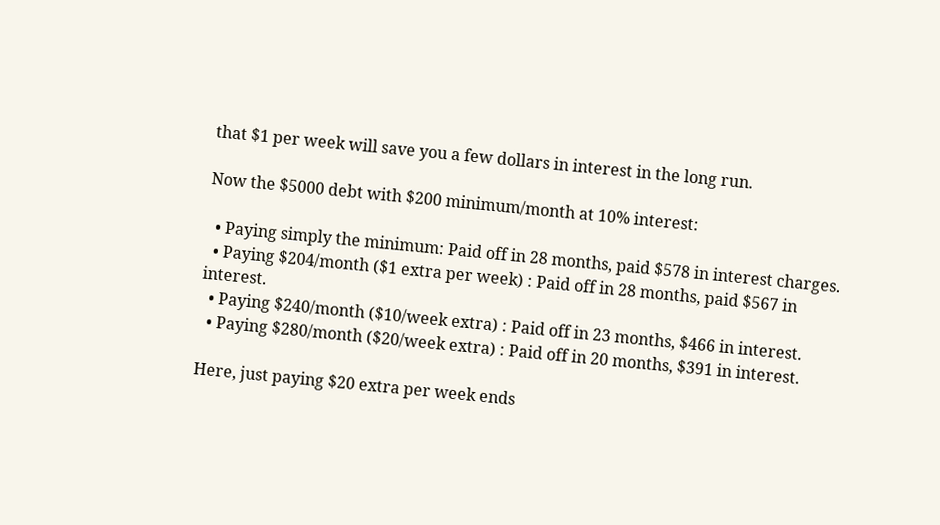that $1 per week will save you a few dollars in interest in the long run.

Now the $5000 debt with $200 minimum/month at 10% interest:

  • Paying simply the minimum: Paid off in 28 months, paid $578 in interest charges.
  • Paying $204/month ($1 extra per week) : Paid off in 28 months, paid $567 in interest.
  • Paying $240/month ($10/week extra) : Paid off in 23 months, $466 in interest.
  • Paying $280/month ($20/week extra) : Paid off in 20 months, $391 in interest.

Here, just paying $20 extra per week ends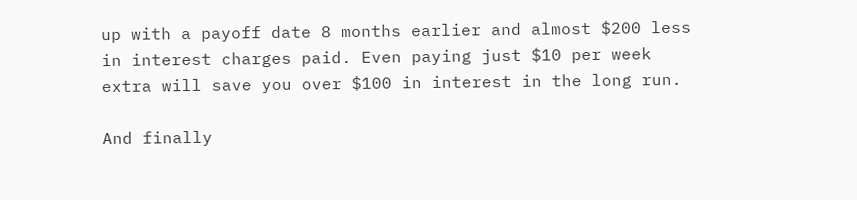up with a payoff date 8 months earlier and almost $200 less in interest charges paid. Even paying just $10 per week extra will save you over $100 in interest in the long run.

And finally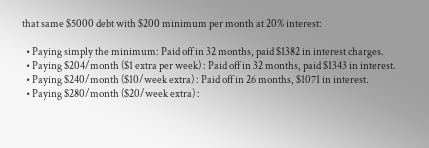that same $5000 debt with $200 minimum per month at 20% interest:

  • Paying simply the minimum: Paid off in 32 months, paid $1382 in interest charges.
  • Paying $204/month ($1 extra per week) : Paid off in 32 months, paid $1343 in interest.
  • Paying $240/month ($10/week extra) : Paid off in 26 months, $1071 in interest.
  • Paying $280/month ($20/week extra) :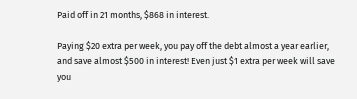Paid off in 21 months, $868 in interest.

Paying $20 extra per week, you pay off the debt almost a year earlier, and save almost $500 in interest! Even just $1 extra per week will save you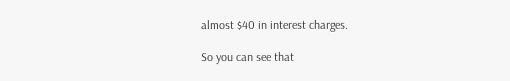almost $40 in interest charges.

So you can see that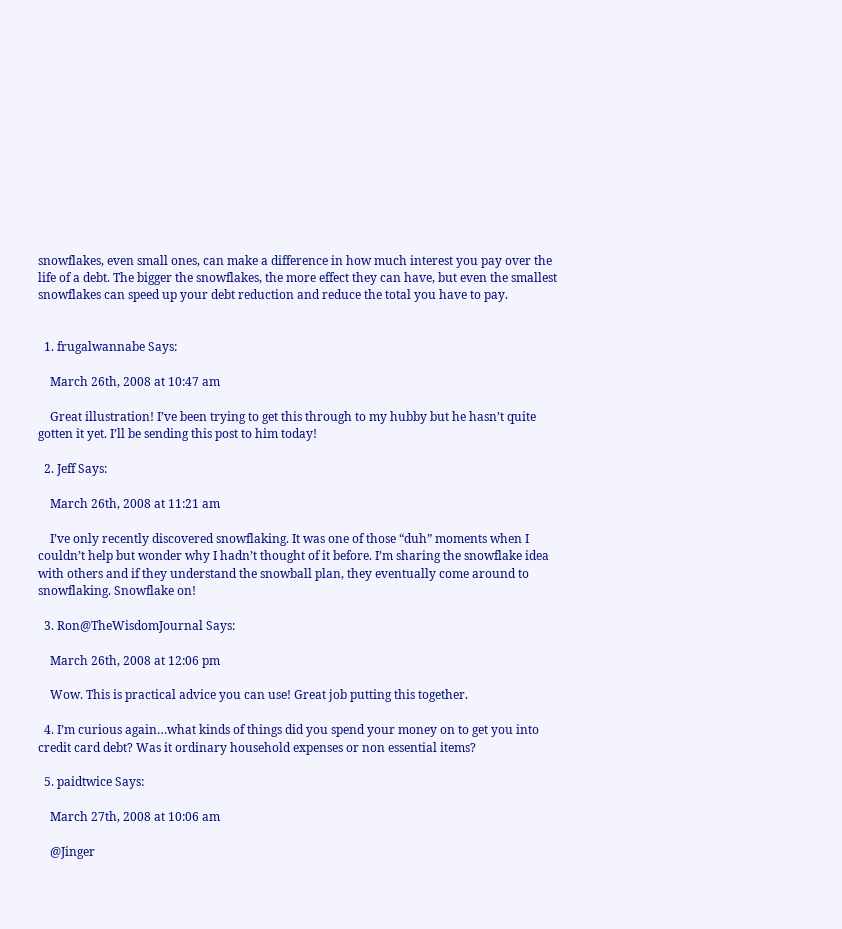snowflakes, even small ones, can make a difference in how much interest you pay over the life of a debt. The bigger the snowflakes, the more effect they can have, but even the smallest snowflakes can speed up your debt reduction and reduce the total you have to pay.


  1. frugalwannabe Says:

    March 26th, 2008 at 10:47 am

    Great illustration! I’ve been trying to get this through to my hubby but he hasn’t quite gotten it yet. I’ll be sending this post to him today!

  2. Jeff Says:

    March 26th, 2008 at 11:21 am

    I’ve only recently discovered snowflaking. It was one of those “duh” moments when I couldn’t help but wonder why I hadn’t thought of it before. I’m sharing the snowflake idea with others and if they understand the snowball plan, they eventually come around to snowflaking. Snowflake on!

  3. Ron@TheWisdomJournal Says:

    March 26th, 2008 at 12:06 pm

    Wow. This is practical advice you can use! Great job putting this together.

  4. I’m curious again…what kinds of things did you spend your money on to get you into credit card debt? Was it ordinary household expenses or non essential items?

  5. paidtwice Says:

    March 27th, 2008 at 10:06 am

    @Jinger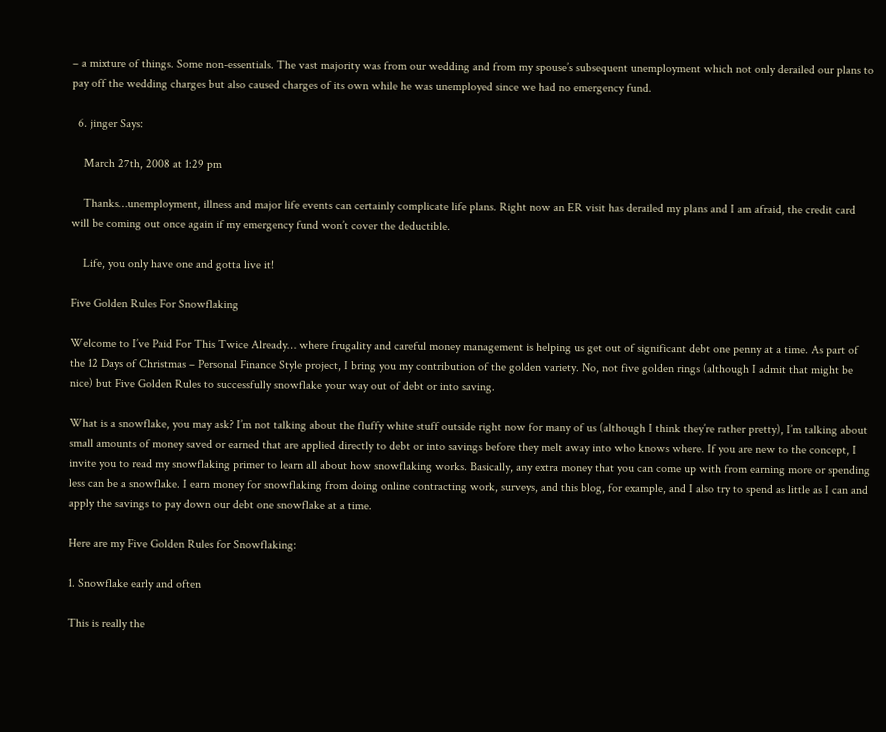– a mixture of things. Some non-essentials. The vast majority was from our wedding and from my spouse’s subsequent unemployment which not only derailed our plans to pay off the wedding charges but also caused charges of its own while he was unemployed since we had no emergency fund.

  6. jinger Says:

    March 27th, 2008 at 1:29 pm

    Thanks…unemployment, illness and major life events can certainly complicate life plans. Right now an ER visit has derailed my plans and I am afraid, the credit card will be coming out once again if my emergency fund won’t cover the deductible.

    Life, you only have one and gotta live it!

Five Golden Rules For Snowflaking

Welcome to I’ve Paid For This Twice Already… where frugality and careful money management is helping us get out of significant debt one penny at a time. As part of the 12 Days of Christmas – Personal Finance Style project, I bring you my contribution of the golden variety. No, not five golden rings (although I admit that might be nice) but Five Golden Rules to successfully snowflake your way out of debt or into saving.

What is a snowflake, you may ask? I’m not talking about the fluffy white stuff outside right now for many of us (although I think they’re rather pretty), I’m talking about small amounts of money saved or earned that are applied directly to debt or into savings before they melt away into who knows where. If you are new to the concept, I invite you to read my snowflaking primer to learn all about how snowflaking works. Basically, any extra money that you can come up with from earning more or spending less can be a snowflake. I earn money for snowflaking from doing online contracting work, surveys, and this blog, for example, and I also try to spend as little as I can and apply the savings to pay down our debt one snowflake at a time.

Here are my Five Golden Rules for Snowflaking:

1. Snowflake early and often

This is really the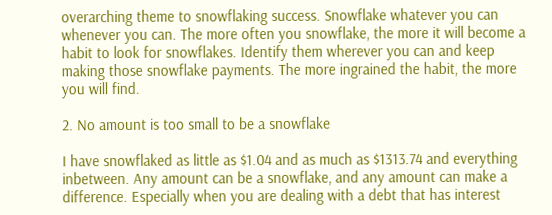overarching theme to snowflaking success. Snowflake whatever you can whenever you can. The more often you snowflake, the more it will become a habit to look for snowflakes. Identify them wherever you can and keep making those snowflake payments. The more ingrained the habit, the more you will find.

2. No amount is too small to be a snowflake

I have snowflaked as little as $1.04 and as much as $1313.74 and everything inbetween. Any amount can be a snowflake, and any amount can make a difference. Especially when you are dealing with a debt that has interest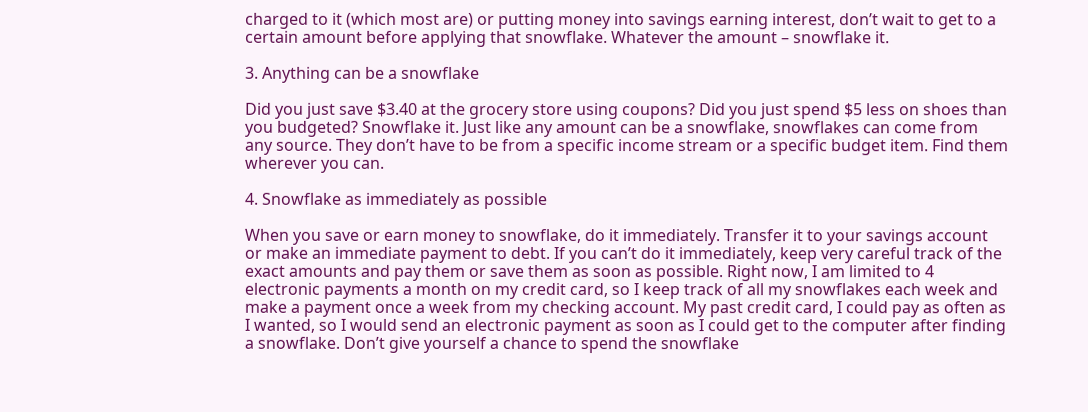charged to it (which most are) or putting money into savings earning interest, don’t wait to get to a certain amount before applying that snowflake. Whatever the amount – snowflake it.

3. Anything can be a snowflake

Did you just save $3.40 at the grocery store using coupons? Did you just spend $5 less on shoes than you budgeted? Snowflake it. Just like any amount can be a snowflake, snowflakes can come from any source. They don’t have to be from a specific income stream or a specific budget item. Find them wherever you can.

4. Snowflake as immediately as possible

When you save or earn money to snowflake, do it immediately. Transfer it to your savings account or make an immediate payment to debt. If you can’t do it immediately, keep very careful track of the exact amounts and pay them or save them as soon as possible. Right now, I am limited to 4 electronic payments a month on my credit card, so I keep track of all my snowflakes each week and make a payment once a week from my checking account. My past credit card, I could pay as often as I wanted, so I would send an electronic payment as soon as I could get to the computer after finding a snowflake. Don’t give yourself a chance to spend the snowflake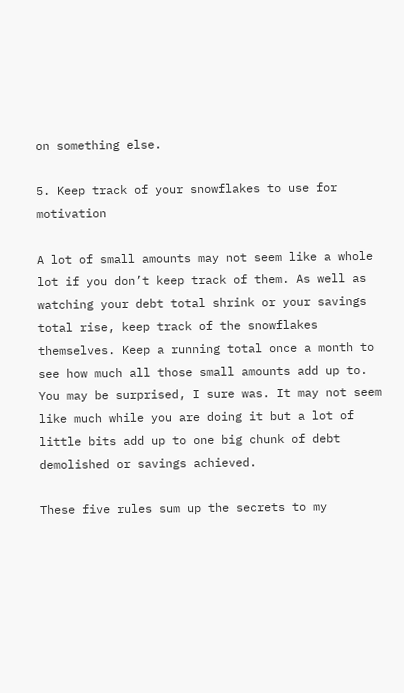on something else.

5. Keep track of your snowflakes to use for motivation

A lot of small amounts may not seem like a whole lot if you don’t keep track of them. As well as watching your debt total shrink or your savings total rise, keep track of the snowflakes themselves. Keep a running total once a month to see how much all those small amounts add up to. You may be surprised, I sure was. It may not seem like much while you are doing it but a lot of little bits add up to one big chunk of debt demolished or savings achieved.

These five rules sum up the secrets to my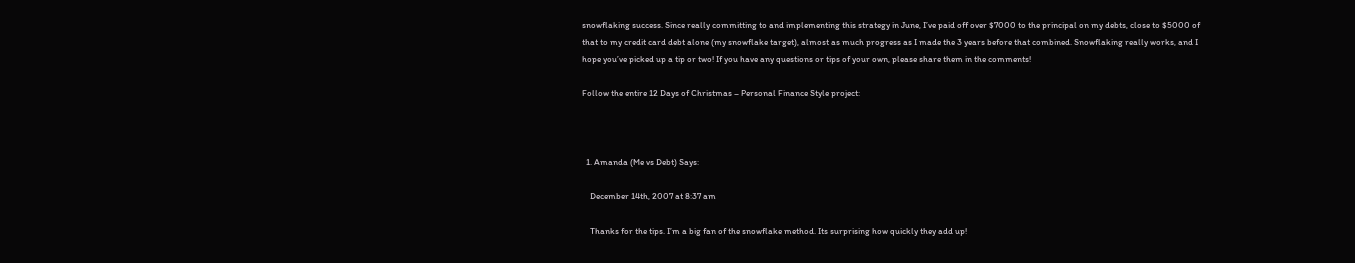snowflaking success. Since really committing to and implementing this strategy in June, I’ve paid off over $7000 to the principal on my debts, close to $5000 of that to my credit card debt alone (my snowflake target), almost as much progress as I made the 3 years before that combined. Snowflaking really works, and I hope you’ve picked up a tip or two! If you have any questions or tips of your own, please share them in the comments!

Follow the entire 12 Days of Christmas – Personal Finance Style project:



  1. Amanda (Me vs Debt) Says:

    December 14th, 2007 at 8:37 am

    Thanks for the tips. I’m a big fan of the snowflake method. Its surprising how quickly they add up!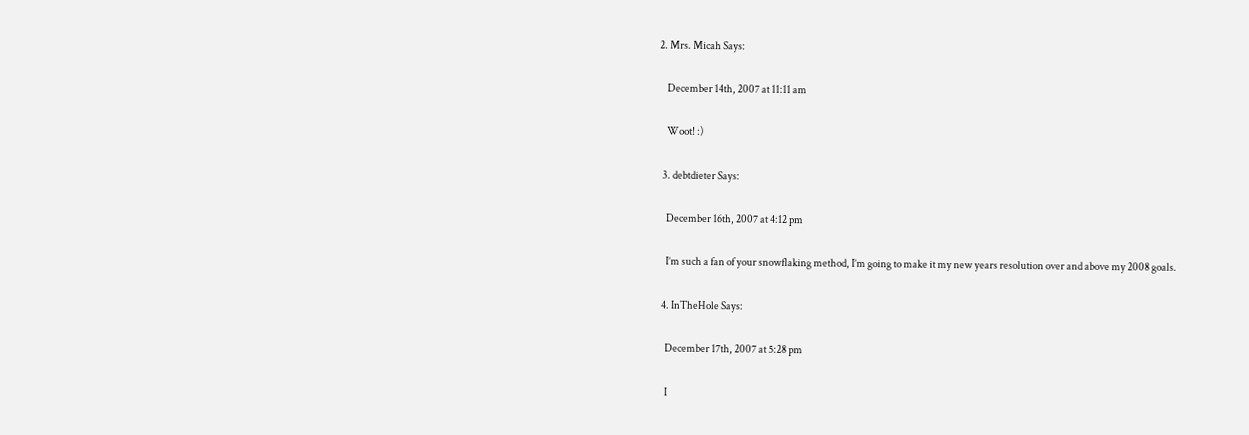2. Mrs. Micah Says:

    December 14th, 2007 at 11:11 am

    Woot! :)

  3. debtdieter Says:

    December 16th, 2007 at 4:12 pm

    I’m such a fan of your snowflaking method, I’m going to make it my new years resolution over and above my 2008 goals.

  4. InTheHole Says:

    December 17th, 2007 at 5:28 pm

    I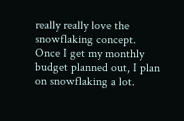really really love the snowflaking concept. Once I get my monthly budget planned out, I plan on snowflaking a lot.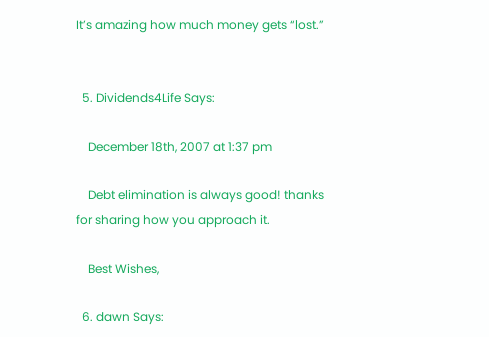It’s amazing how much money gets “lost.”


  5. Dividends4Life Says:

    December 18th, 2007 at 1:37 pm

    Debt elimination is always good! thanks for sharing how you approach it.

    Best Wishes,

  6. dawn Says: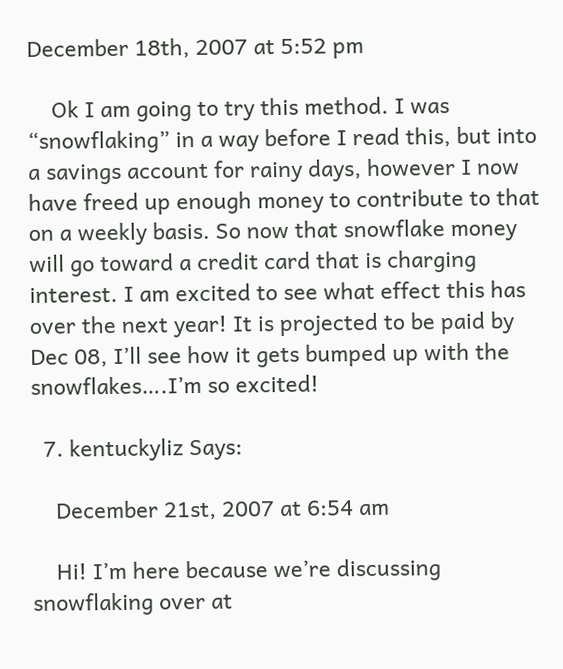December 18th, 2007 at 5:52 pm

    Ok I am going to try this method. I was “snowflaking” in a way before I read this, but into a savings account for rainy days, however I now have freed up enough money to contribute to that on a weekly basis. So now that snowflake money will go toward a credit card that is charging interest. I am excited to see what effect this has over the next year! It is projected to be paid by Dec 08, I’ll see how it gets bumped up with the snowflakes….I’m so excited!

  7. kentuckyliz Says:

    December 21st, 2007 at 6:54 am

    Hi! I’m here because we’re discussing snowflaking over at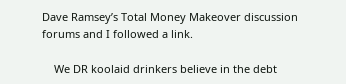Dave Ramsey’s Total Money Makeover discussion forums and I followed a link.

    We DR koolaid drinkers believe in the debt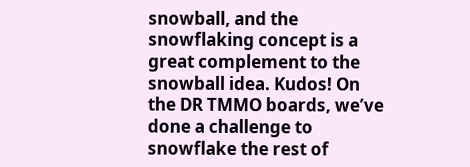snowball, and the snowflaking concept is a great complement to the snowball idea. Kudos! On the DR TMMO boards, we’ve done a challenge to snowflake the rest of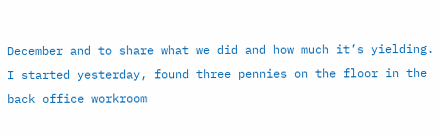December and to share what we did and how much it’s yielding. I started yesterday, found three pennies on the floor in the back office workroom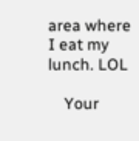area where I eat my lunch. LOL

    Your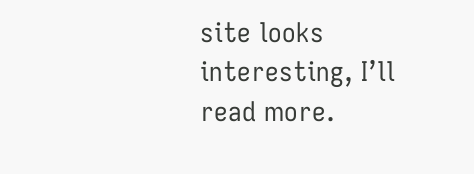site looks interesting, I’ll read more.